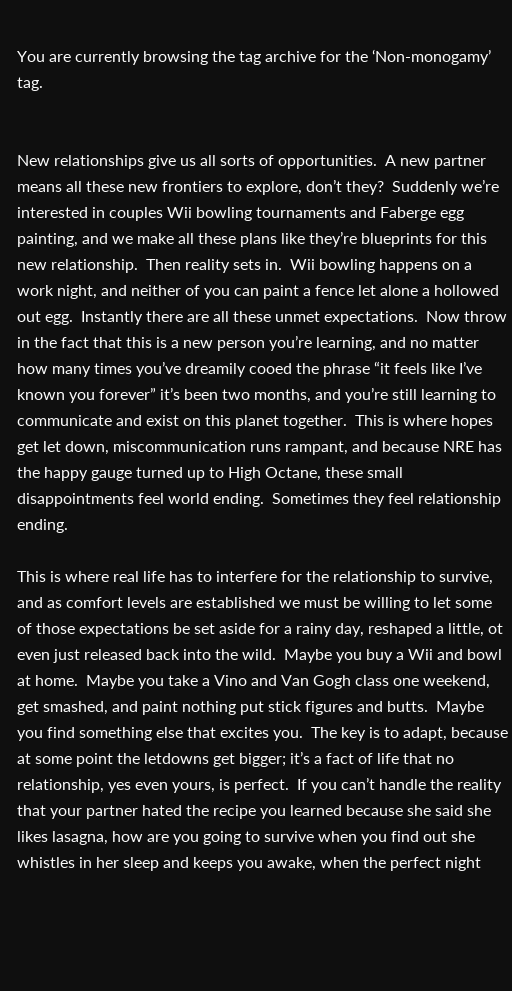You are currently browsing the tag archive for the ‘Non-monogamy’ tag.


New relationships give us all sorts of opportunities.  A new partner means all these new frontiers to explore, don’t they?  Suddenly we’re interested in couples Wii bowling tournaments and Faberge egg painting, and we make all these plans like they’re blueprints for this new relationship.  Then reality sets in.  Wii bowling happens on a work night, and neither of you can paint a fence let alone a hollowed out egg.  Instantly there are all these unmet expectations.  Now throw in the fact that this is a new person you’re learning, and no matter how many times you’ve dreamily cooed the phrase “it feels like I’ve known you forever” it’s been two months, and you’re still learning to communicate and exist on this planet together.  This is where hopes get let down, miscommunication runs rampant, and because NRE has the happy gauge turned up to High Octane, these small disappointments feel world ending.  Sometimes they feel relationship ending.

This is where real life has to interfere for the relationship to survive, and as comfort levels are established we must be willing to let some of those expectations be set aside for a rainy day, reshaped a little, ot even just released back into the wild.  Maybe you buy a Wii and bowl at home.  Maybe you take a Vino and Van Gogh class one weekend, get smashed, and paint nothing put stick figures and butts.  Maybe you find something else that excites you.  The key is to adapt, because at some point the letdowns get bigger; it’s a fact of life that no relationship, yes even yours, is perfect.  If you can’t handle the reality that your partner hated the recipe you learned because she said she likes lasagna, how are you going to survive when you find out she whistles in her sleep and keeps you awake, when the perfect night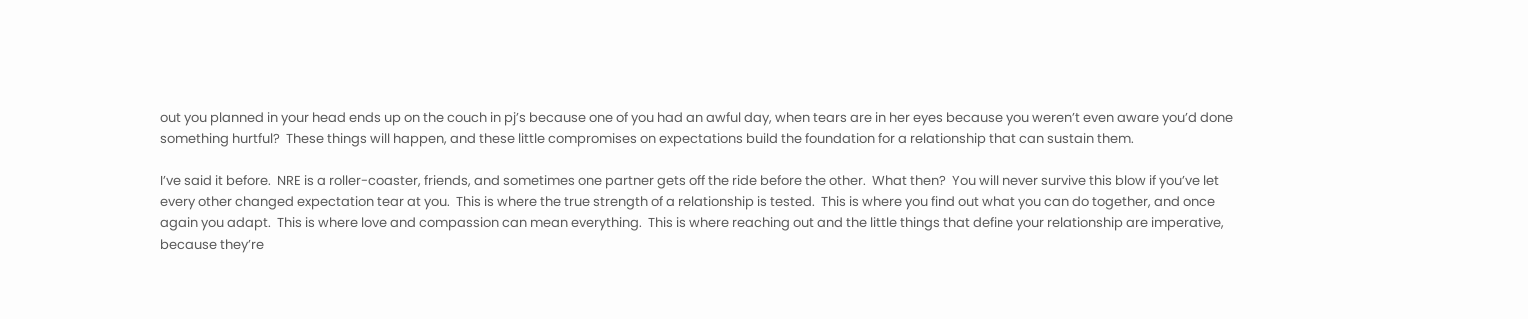out you planned in your head ends up on the couch in pj’s because one of you had an awful day, when tears are in her eyes because you weren’t even aware you’d done something hurtful?  These things will happen, and these little compromises on expectations build the foundation for a relationship that can sustain them.

I’ve said it before.  NRE is a roller-coaster, friends, and sometimes one partner gets off the ride before the other.  What then?  You will never survive this blow if you’ve let every other changed expectation tear at you.  This is where the true strength of a relationship is tested.  This is where you find out what you can do together, and once again you adapt.  This is where love and compassion can mean everything.  This is where reaching out and the little things that define your relationship are imperative, because they’re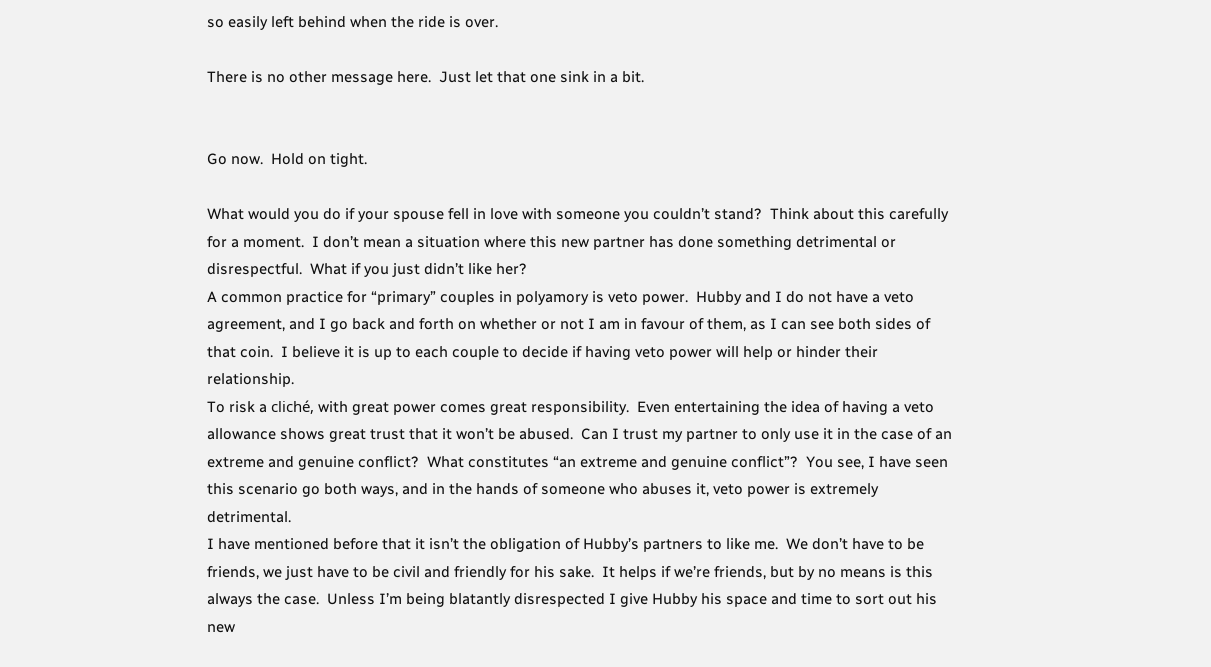so easily left behind when the ride is over.

There is no other message here.  Just let that one sink in a bit.


Go now.  Hold on tight.

What would you do if your spouse fell in love with someone you couldn’t stand?  Think about this carefully for a moment.  I don’t mean a situation where this new partner has done something detrimental or disrespectful.  What if you just didn’t like her?
A common practice for “primary” couples in polyamory is veto power.  Hubby and I do not have a veto agreement, and I go back and forth on whether or not I am in favour of them, as I can see both sides of that coin.  I believe it is up to each couple to decide if having veto power will help or hinder their relationship.
To risk a cliché, with great power comes great responsibility.  Even entertaining the idea of having a veto allowance shows great trust that it won’t be abused.  Can I trust my partner to only use it in the case of an extreme and genuine conflict?  What constitutes “an extreme and genuine conflict”?  You see, I have seen this scenario go both ways, and in the hands of someone who abuses it, veto power is extremely detrimental.
I have mentioned before that it isn’t the obligation of Hubby’s partners to like me.  We don’t have to be friends, we just have to be civil and friendly for his sake.  It helps if we’re friends, but by no means is this always the case.  Unless I’m being blatantly disrespected I give Hubby his space and time to sort out his new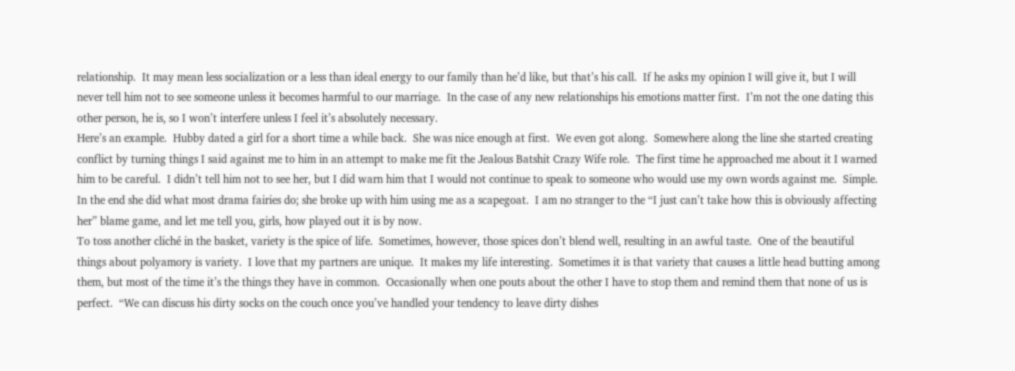relationship.  It may mean less socialization or a less than ideal energy to our family than he’d like, but that’s his call.  If he asks my opinion I will give it, but I will never tell him not to see someone unless it becomes harmful to our marriage.  In the case of any new relationships his emotions matter first.  I’m not the one dating this other person, he is, so I won’t interfere unless I feel it’s absolutely necessary.
Here’s an example.  Hubby dated a girl for a short time a while back.  She was nice enough at first.  We even got along.  Somewhere along the line she started creating conflict by turning things I said against me to him in an attempt to make me fit the Jealous Batshit Crazy Wife role.  The first time he approached me about it I warned him to be careful.  I didn’t tell him not to see her, but I did warn him that I would not continue to speak to someone who would use my own words against me.  Simple.  In the end she did what most drama fairies do; she broke up with him using me as a scapegoat.  I am no stranger to the “I just can’t take how this is obviously affecting her” blame game, and let me tell you, girls, how played out it is by now.
To toss another cliché in the basket, variety is the spice of life.  Sometimes, however, those spices don’t blend well, resulting in an awful taste.  One of the beautiful things about polyamory is variety.  I love that my partners are unique.  It makes my life interesting.  Sometimes it is that variety that causes a little head butting among them, but most of the time it’s the things they have in common.  Occasionally when one pouts about the other I have to stop them and remind them that none of us is perfect.  “We can discuss his dirty socks on the couch once you’ve handled your tendency to leave dirty dishes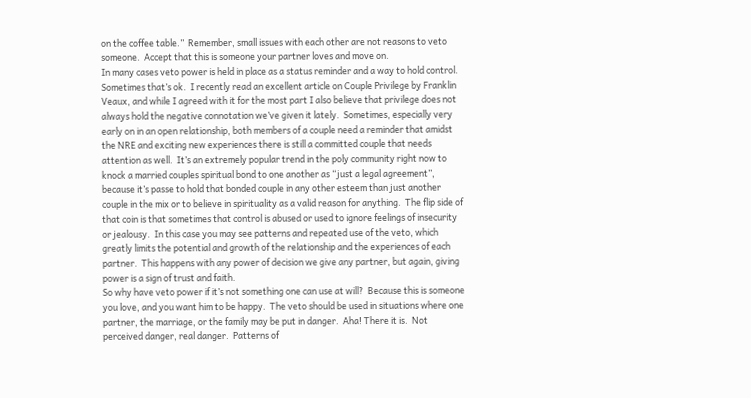on the coffee table.”  Remember, small issues with each other are not reasons to veto someone.  Accept that this is someone your partner loves and move on.
In many cases veto power is held in place as a status reminder and a way to hold control.  Sometimes that’s ok.  I recently read an excellent article on Couple Privilege by Franklin Veaux, and while I agreed with it for the most part I also believe that privilege does not always hold the negative connotation we’ve given it lately.  Sometimes, especially very early on in an open relationship, both members of a couple need a reminder that amidst the NRE and exciting new experiences there is still a committed couple that needs attention as well.  It’s an extremely popular trend in the poly community right now to knock a married couples spiritual bond to one another as “just a legal agreement”, because it’s passe to hold that bonded couple in any other esteem than just another couple in the mix or to believe in spirituality as a valid reason for anything.  The flip side of that coin is that sometimes that control is abused or used to ignore feelings of insecurity or jealousy.  In this case you may see patterns and repeated use of the veto, which greatly limits the potential and growth of the relationship and the experiences of each partner.  This happens with any power of decision we give any partner, but again, giving power is a sign of trust and faith.
So why have veto power if it’s not something one can use at will?  Because this is someone you love, and you want him to be happy.  The veto should be used in situations where one partner, the marriage, or the family may be put in danger.  Aha! There it is.  Not perceived danger, real danger.  Patterns of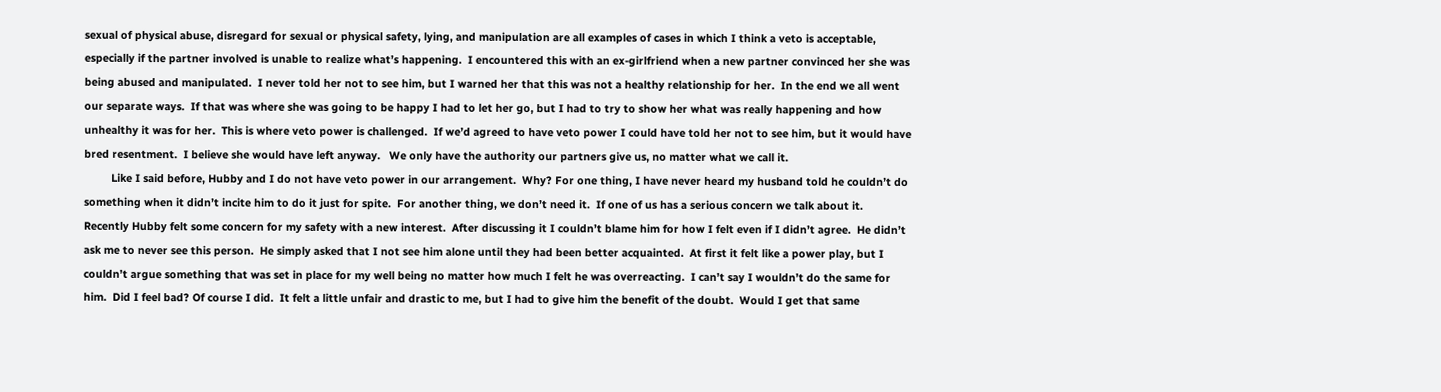sexual of physical abuse, disregard for sexual or physical safety, lying, and manipulation are all examples of cases in which I think a veto is acceptable, especially if the partner involved is unable to realize what’s happening.  I encountered this with an ex-girlfriend when a new partner convinced her she was being abused and manipulated.  I never told her not to see him, but I warned her that this was not a healthy relationship for her.  In the end we all went our separate ways.  If that was where she was going to be happy I had to let her go, but I had to try to show her what was really happening and how unhealthy it was for her.  This is where veto power is challenged.  If we’d agreed to have veto power I could have told her not to see him, but it would have bred resentment.  I believe she would have left anyway.   We only have the authority our partners give us, no matter what we call it.
         Like I said before, Hubby and I do not have veto power in our arrangement.  Why? For one thing, I have never heard my husband told he couldn’t do something when it didn’t incite him to do it just for spite.  For another thing, we don’t need it.  If one of us has a serious concern we talk about it.  Recently Hubby felt some concern for my safety with a new interest.  After discussing it I couldn’t blame him for how I felt even if I didn’t agree.  He didn’t ask me to never see this person.  He simply asked that I not see him alone until they had been better acquainted.  At first it felt like a power play, but I couldn’t argue something that was set in place for my well being no matter how much I felt he was overreacting.  I can’t say I wouldn’t do the same for him.  Did I feel bad? Of course I did.  It felt a little unfair and drastic to me, but I had to give him the benefit of the doubt.  Would I get that same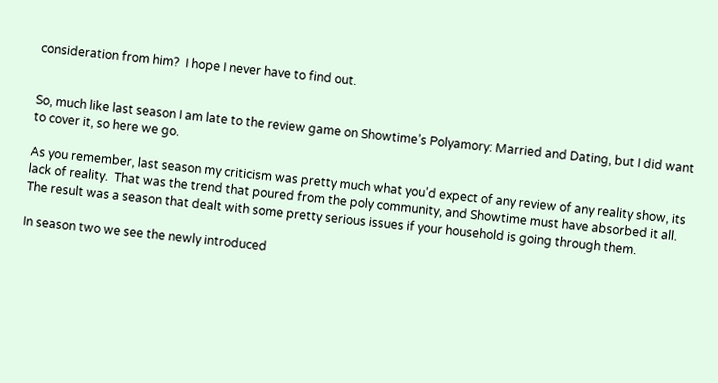consideration from him?  I hope I never have to find out.


So, much like last season I am late to the review game on Showtime’s Polyamory: Married and Dating, but I did want to cover it, so here we go.

As you remember, last season my criticism was pretty much what you’d expect of any review of any reality show, its lack of reality.  That was the trend that poured from the poly community, and Showtime must have absorbed it all.  The result was a season that dealt with some pretty serious issues if your household is going through them.

In season two we see the newly introduced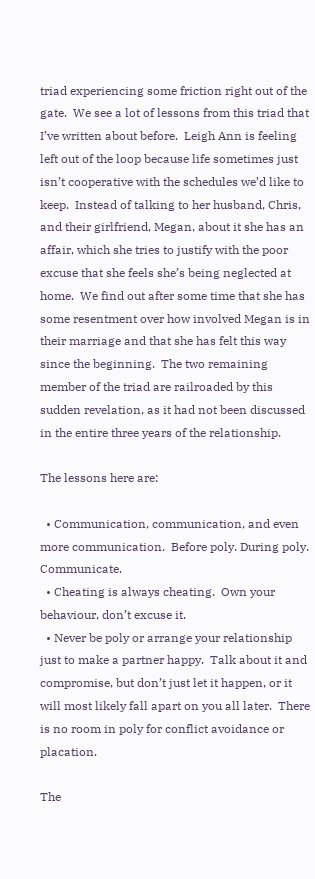triad experiencing some friction right out of the gate.  We see a lot of lessons from this triad that I’ve written about before.  Leigh Ann is feeling left out of the loop because life sometimes just isn’t cooperative with the schedules we’d like to keep.  Instead of talking to her husband, Chris, and their girlfriend, Megan, about it she has an affair, which she tries to justify with the poor excuse that she feels she’s being neglected at home.  We find out after some time that she has some resentment over how involved Megan is in their marriage and that she has felt this way since the beginning.  The two remaining member of the triad are railroaded by this sudden revelation, as it had not been discussed in the entire three years of the relationship.

The lessons here are:

  • Communication, communication, and even more communication.  Before poly. During poly.  Communicate.
  • Cheating is always cheating.  Own your behaviour, don’t excuse it.
  • Never be poly or arrange your relationship just to make a partner happy.  Talk about it and compromise, but don’t just let it happen, or it will most likely fall apart on you all later.  There is no room in poly for conflict avoidance or placation.

The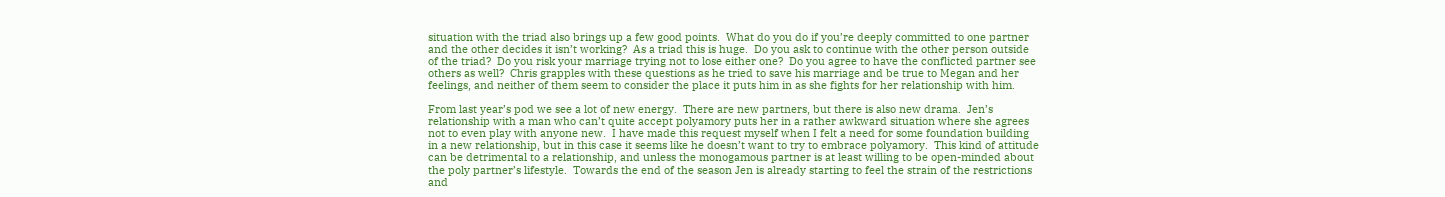situation with the triad also brings up a few good points.  What do you do if you’re deeply committed to one partner and the other decides it isn’t working?  As a triad this is huge.  Do you ask to continue with the other person outside of the triad?  Do you risk your marriage trying not to lose either one?  Do you agree to have the conflicted partner see others as well?  Chris grapples with these questions as he tried to save his marriage and be true to Megan and her feelings, and neither of them seem to consider the place it puts him in as she fights for her relationship with him.

From last year’s pod we see a lot of new energy.  There are new partners, but there is also new drama.  Jen’s relationship with a man who can’t quite accept polyamory puts her in a rather awkward situation where she agrees not to even play with anyone new.  I have made this request myself when I felt a need for some foundation building in a new relationship, but in this case it seems like he doesn’t want to try to embrace polyamory.  This kind of attitude can be detrimental to a relationship, and unless the monogamous partner is at least willing to be open-minded about the poly partner’s lifestyle.  Towards the end of the season Jen is already starting to feel the strain of the restrictions and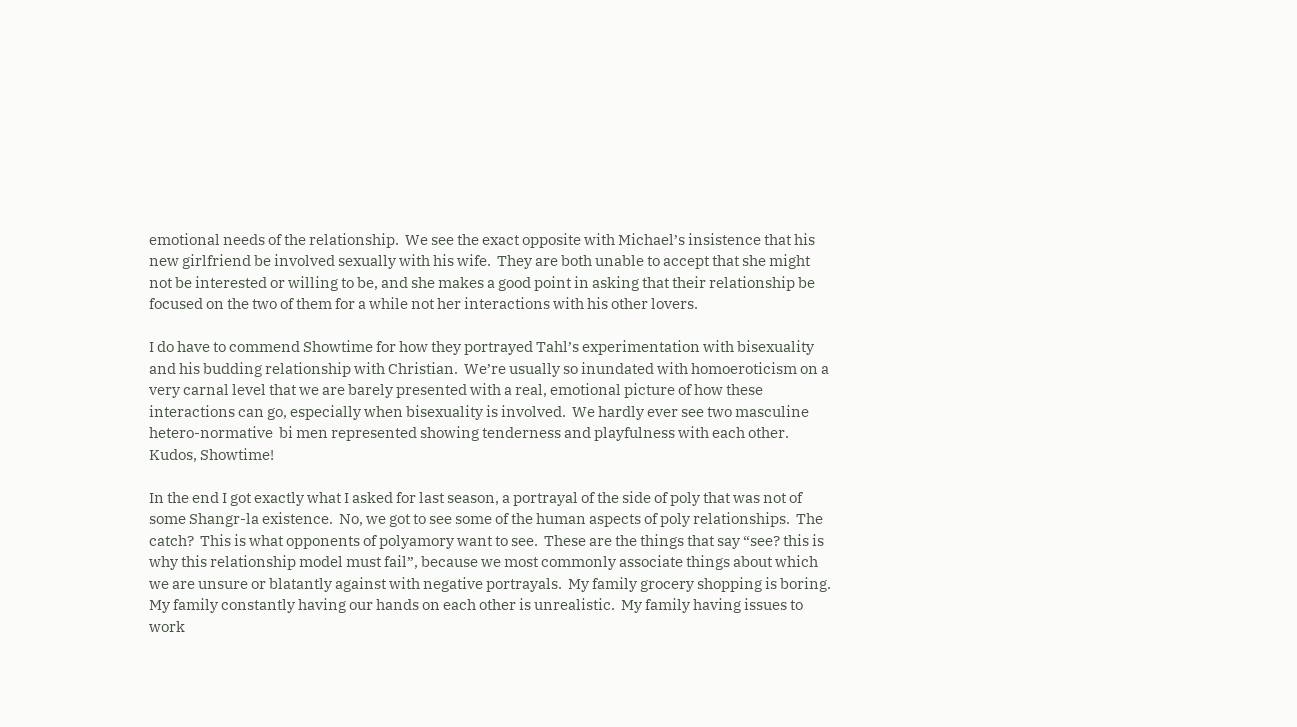emotional needs of the relationship.  We see the exact opposite with Michael’s insistence that his new girlfriend be involved sexually with his wife.  They are both unable to accept that she might not be interested or willing to be, and she makes a good point in asking that their relationship be focused on the two of them for a while not her interactions with his other lovers.

I do have to commend Showtime for how they portrayed Tahl’s experimentation with bisexuality and his budding relationship with Christian.  We’re usually so inundated with homoeroticism on a very carnal level that we are barely presented with a real, emotional picture of how these interactions can go, especially when bisexuality is involved.  We hardly ever see two masculine hetero-normative  bi men represented showing tenderness and playfulness with each other.  Kudos, Showtime!

In the end I got exactly what I asked for last season, a portrayal of the side of poly that was not of some Shangr-la existence.  No, we got to see some of the human aspects of poly relationships.  The catch?  This is what opponents of polyamory want to see.  These are the things that say “see? this is why this relationship model must fail”, because we most commonly associate things about which we are unsure or blatantly against with negative portrayals.  My family grocery shopping is boring.  My family constantly having our hands on each other is unrealistic.  My family having issues to work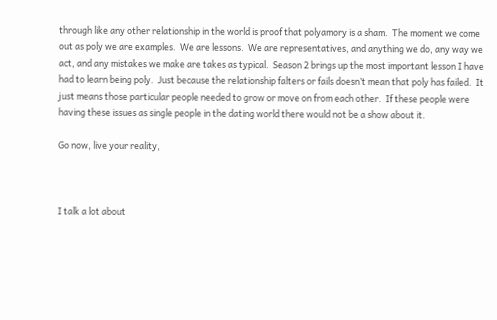through like any other relationship in the world is proof that polyamory is a sham.  The moment we come out as poly we are examples.  We are lessons.  We are representatives, and anything we do, any way we act, and any mistakes we make are takes as typical.  Season 2 brings up the most important lesson I have had to learn being poly.  Just because the relationship falters or fails doesn’t mean that poly has failed.  It just means those particular people needed to grow or move on from each other.  If these people were having these issues as single people in the dating world there would not be a show about it.

Go now, live your reality,



I talk a lot about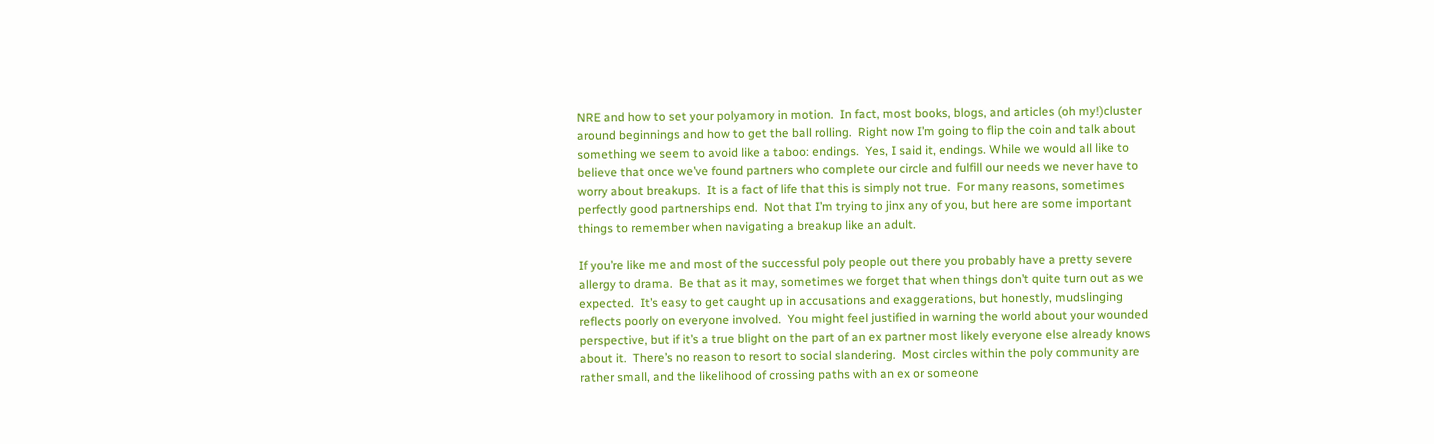NRE and how to set your polyamory in motion.  In fact, most books, blogs, and articles (oh my!)cluster around beginnings and how to get the ball rolling.  Right now I’m going to flip the coin and talk about something we seem to avoid like a taboo: endings.  Yes, I said it, endings. While we would all like to believe that once we’ve found partners who complete our circle and fulfill our needs we never have to worry about breakups.  It is a fact of life that this is simply not true.  For many reasons, sometimes perfectly good partnerships end.  Not that I’m trying to jinx any of you, but here are some important things to remember when navigating a breakup like an adult.

If you’re like me and most of the successful poly people out there you probably have a pretty severe allergy to drama.  Be that as it may, sometimes we forget that when things don’t quite turn out as we expected.  It’s easy to get caught up in accusations and exaggerations, but honestly, mudslinging reflects poorly on everyone involved.  You might feel justified in warning the world about your wounded perspective, but if it’s a true blight on the part of an ex partner most likely everyone else already knows about it.  There’s no reason to resort to social slandering.  Most circles within the poly community are rather small, and the likelihood of crossing paths with an ex or someone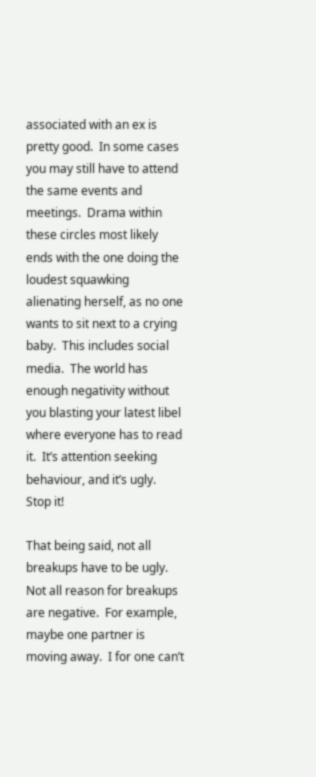associated with an ex is pretty good.  In some cases you may still have to attend the same events and meetings.  Drama within these circles most likely ends with the one doing the loudest squawking alienating herself, as no one wants to sit next to a crying baby.  This includes social media.  The world has enough negativity without you blasting your latest libel where everyone has to read it.  It’s attention seeking behaviour, and it’s ugly.  Stop it!

That being said, not all breakups have to be ugly.  Not all reason for breakups are negative.  For example, maybe one partner is moving away.  I for one can’t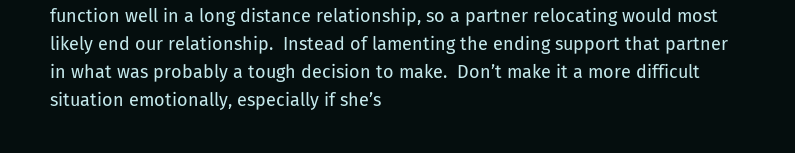function well in a long distance relationship, so a partner relocating would most likely end our relationship.  Instead of lamenting the ending support that partner in what was probably a tough decision to make.  Don’t make it a more difficult situation emotionally, especially if she’s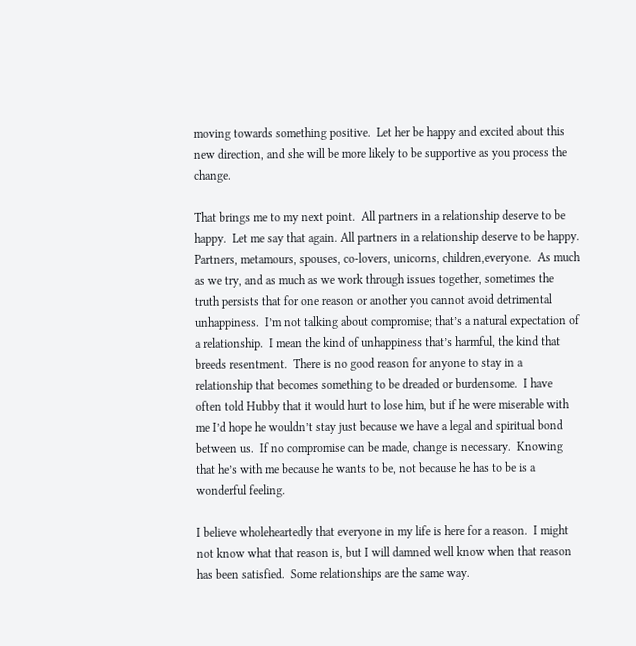moving towards something positive.  Let her be happy and excited about this new direction, and she will be more likely to be supportive as you process the change.

That brings me to my next point.  All partners in a relationship deserve to be happy.  Let me say that again. All partners in a relationship deserve to be happy. Partners, metamours, spouses, co-lovers, unicorns, children,everyone.  As much as we try, and as much as we work through issues together, sometimes the truth persists that for one reason or another you cannot avoid detrimental unhappiness.  I’m not talking about compromise; that’s a natural expectation of a relationship.  I mean the kind of unhappiness that’s harmful, the kind that breeds resentment.  There is no good reason for anyone to stay in a relationship that becomes something to be dreaded or burdensome.  I have often told Hubby that it would hurt to lose him, but if he were miserable with me I’d hope he wouldn’t stay just because we have a legal and spiritual bond between us.  If no compromise can be made, change is necessary.  Knowing that he’s with me because he wants to be, not because he has to be is a wonderful feeling.

I believe wholeheartedly that everyone in my life is here for a reason.  I might not know what that reason is, but I will damned well know when that reason has been satisfied.  Some relationships are the same way.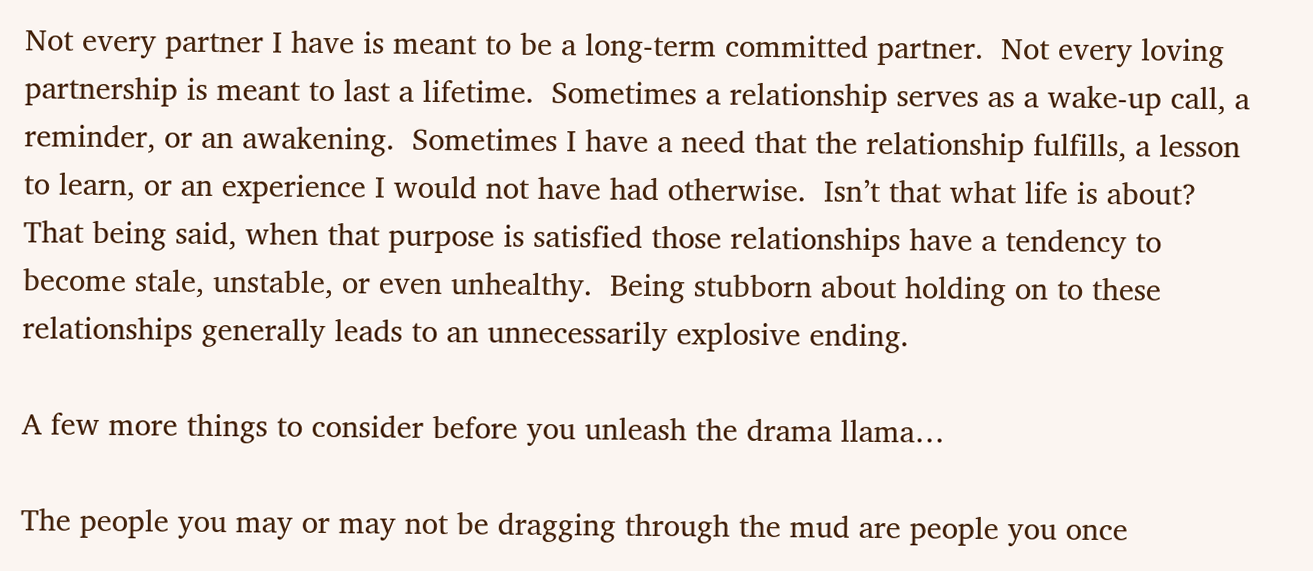Not every partner I have is meant to be a long-term committed partner.  Not every loving partnership is meant to last a lifetime.  Sometimes a relationship serves as a wake-up call, a reminder, or an awakening.  Sometimes I have a need that the relationship fulfills, a lesson to learn, or an experience I would not have had otherwise.  Isn’t that what life is about?  That being said, when that purpose is satisfied those relationships have a tendency to become stale, unstable, or even unhealthy.  Being stubborn about holding on to these relationships generally leads to an unnecessarily explosive ending.

A few more things to consider before you unleash the drama llama…

The people you may or may not be dragging through the mud are people you once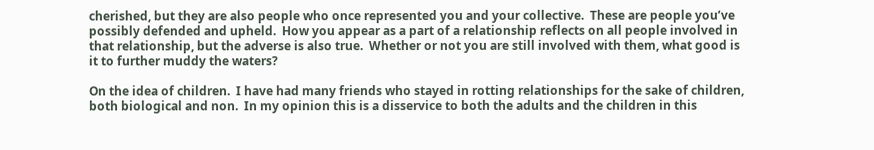cherished, but they are also people who once represented you and your collective.  These are people you’ve possibly defended and upheld.  How you appear as a part of a relationship reflects on all people involved in that relationship, but the adverse is also true.  Whether or not you are still involved with them, what good is it to further muddy the waters?

On the idea of children.  I have had many friends who stayed in rotting relationships for the sake of children, both biological and non.  In my opinion this is a disservice to both the adults and the children in this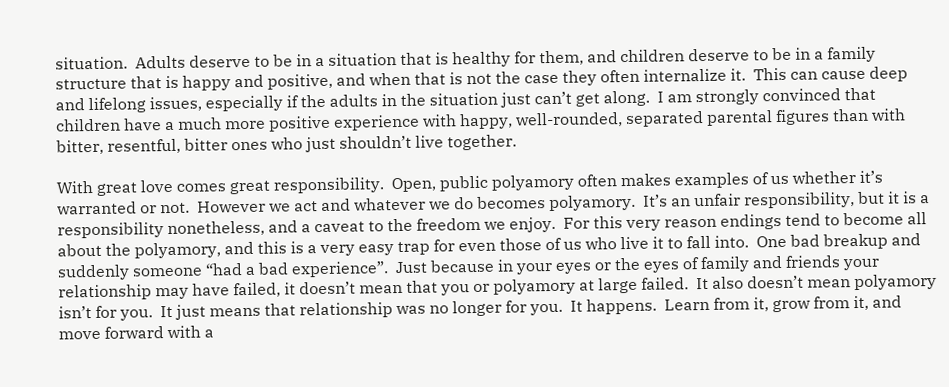situation.  Adults deserve to be in a situation that is healthy for them, and children deserve to be in a family structure that is happy and positive, and when that is not the case they often internalize it.  This can cause deep and lifelong issues, especially if the adults in the situation just can’t get along.  I am strongly convinced that children have a much more positive experience with happy, well-rounded, separated parental figures than with bitter, resentful, bitter ones who just shouldn’t live together.

With great love comes great responsibility.  Open, public polyamory often makes examples of us whether it’s warranted or not.  However we act and whatever we do becomes polyamory.  It’s an unfair responsibility, but it is a responsibility nonetheless, and a caveat to the freedom we enjoy.  For this very reason endings tend to become all about the polyamory, and this is a very easy trap for even those of us who live it to fall into.  One bad breakup and suddenly someone “had a bad experience”.  Just because in your eyes or the eyes of family and friends your relationship may have failed, it doesn’t mean that you or polyamory at large failed.  It also doesn’t mean polyamory isn’t for you.  It just means that relationship was no longer for you.  It happens.  Learn from it, grow from it, and move forward with a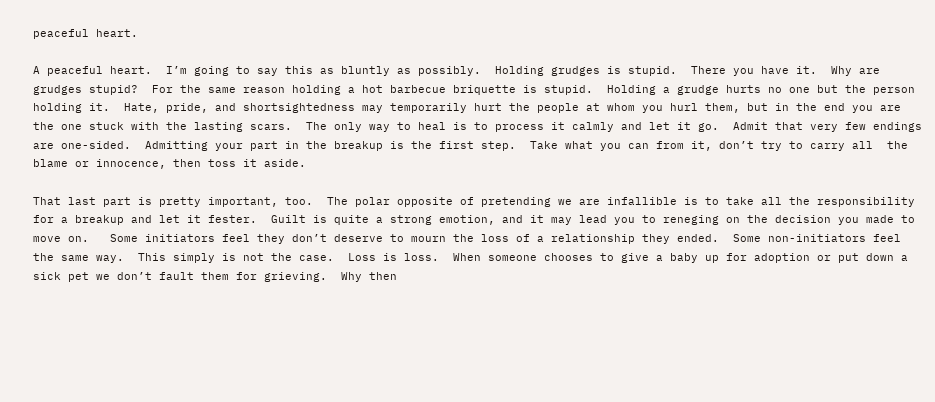peaceful heart.

A peaceful heart.  I’m going to say this as bluntly as possibly.  Holding grudges is stupid.  There you have it.  Why are grudges stupid?  For the same reason holding a hot barbecue briquette is stupid.  Holding a grudge hurts no one but the person holding it.  Hate, pride, and shortsightedness may temporarily hurt the people at whom you hurl them, but in the end you are the one stuck with the lasting scars.  The only way to heal is to process it calmly and let it go.  Admit that very few endings are one-sided.  Admitting your part in the breakup is the first step.  Take what you can from it, don’t try to carry all  the blame or innocence, then toss it aside.

That last part is pretty important, too.  The polar opposite of pretending we are infallible is to take all the responsibility for a breakup and let it fester.  Guilt is quite a strong emotion, and it may lead you to reneging on the decision you made to move on.   Some initiators feel they don’t deserve to mourn the loss of a relationship they ended.  Some non-initiators feel the same way.  This simply is not the case.  Loss is loss.  When someone chooses to give a baby up for adoption or put down a sick pet we don’t fault them for grieving.  Why then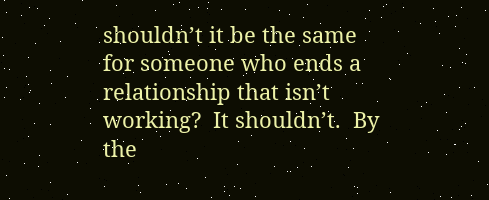shouldn’t it be the same for someone who ends a relationship that isn’t working?  It shouldn’t.  By the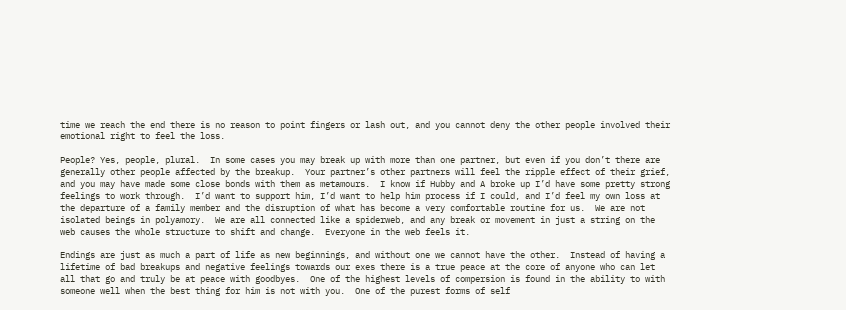time we reach the end there is no reason to point fingers or lash out, and you cannot deny the other people involved their emotional right to feel the loss.

People? Yes, people, plural.  In some cases you may break up with more than one partner, but even if you don’t there are generally other people affected by the breakup.  Your partner’s other partners will feel the ripple effect of their grief, and you may have made some close bonds with them as metamours.  I know if Hubby and A broke up I’d have some pretty strong feelings to work through.  I’d want to support him, I’d want to help him process if I could, and I’d feel my own loss at the departure of a family member and the disruption of what has become a very comfortable routine for us.  We are not isolated beings in polyamory.  We are all connected like a spiderweb, and any break or movement in just a string on the web causes the whole structure to shift and change.  Everyone in the web feels it.

Endings are just as much a part of life as new beginnings, and without one we cannot have the other.  Instead of having a lifetime of bad breakups and negative feelings towards our exes there is a true peace at the core of anyone who can let all that go and truly be at peace with goodbyes.  One of the highest levels of compersion is found in the ability to with someone well when the best thing for him is not with you.  One of the purest forms of self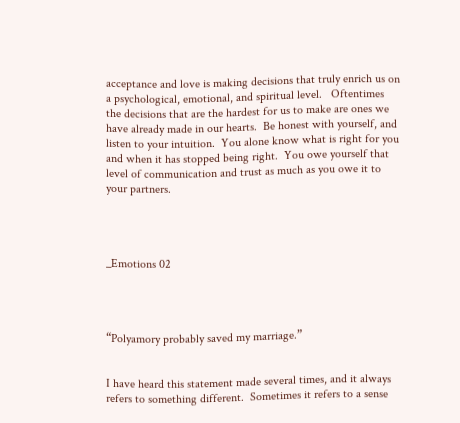acceptance and love is making decisions that truly enrich us on a psychological, emotional, and spiritual level.   Oftentimes the decisions that are the hardest for us to make are ones we have already made in our hearts.  Be honest with yourself, and listen to your intuition.  You alone know what is right for you and when it has stopped being right.  You owe yourself that level of communication and trust as much as you owe it to your partners.




_Emotions 02




“Polyamory probably saved my marriage.”


I have heard this statement made several times, and it always refers to something different.  Sometimes it refers to a sense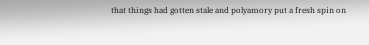that things had gotten stale and polyamory put a fresh spin on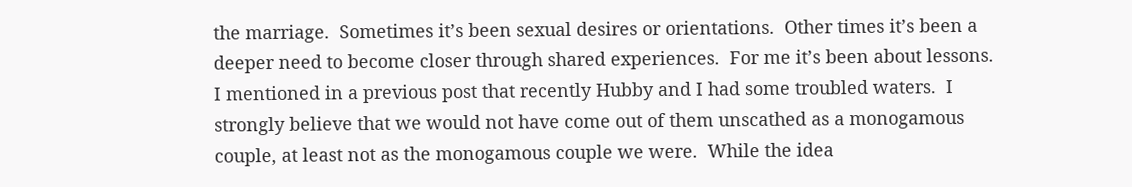the marriage.  Sometimes it’s been sexual desires or orientations.  Other times it’s been a deeper need to become closer through shared experiences.  For me it’s been about lessons.  I mentioned in a previous post that recently Hubby and I had some troubled waters.  I strongly believe that we would not have come out of them unscathed as a monogamous couple, at least not as the monogamous couple we were.  While the idea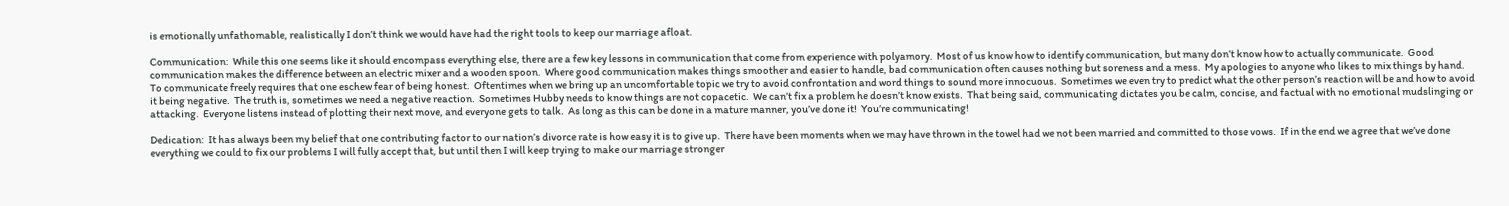is emotionally unfathomable, realistically I don’t think we would have had the right tools to keep our marriage afloat.

Communication:  While this one seems like it should encompass everything else, there are a few key lessons in communication that come from experience with polyamory.  Most of us know how to identify communication, but many don’t know how to actually communicate.  Good communication makes the difference between an electric mixer and a wooden spoon.  Where good communication makes things smoother and easier to handle, bad communication often causes nothing but soreness and a mess.  My apologies to anyone who likes to mix things by hand.  To communicate freely requires that one eschew fear of being honest.  Oftentimes when we bring up an uncomfortable topic we try to avoid confrontation and word things to sound more innocuous.  Sometimes we even try to predict what the other person’s reaction will be and how to avoid it being negative.  The truth is, sometimes we need a negative reaction.  Sometimes Hubby needs to know things are not copacetic.  We can’t fix a problem he doesn’t know exists.  That being said, communicating dictates you be calm, concise, and factual with no emotional mudslinging or attacking.  Everyone listens instead of plotting their next move, and everyone gets to talk.  As long as this can be done in a mature manner, you’ve done it!  You’re communicating!

Dedication:  It has always been my belief that one contributing factor to our nation’s divorce rate is how easy it is to give up.  There have been moments when we may have thrown in the towel had we not been married and committed to those vows.  If in the end we agree that we’ve done everything we could to fix our problems I will fully accept that, but until then I will keep trying to make our marriage stronger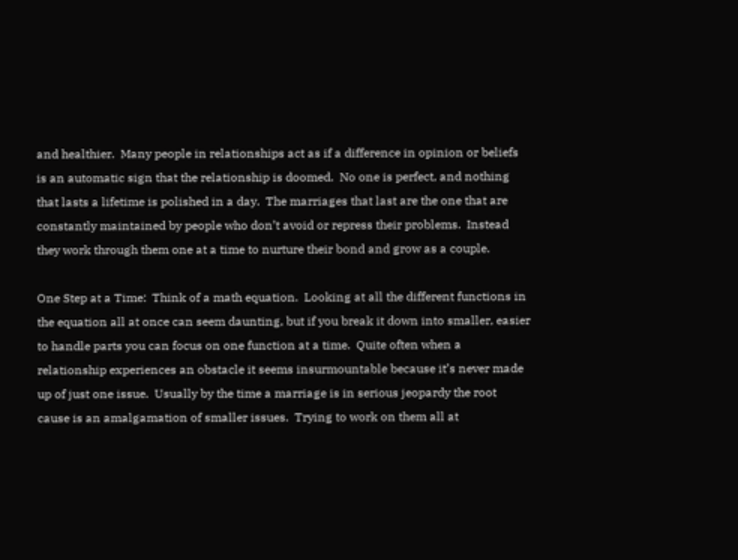and healthier.  Many people in relationships act as if a difference in opinion or beliefs is an automatic sign that the relationship is doomed.  No one is perfect, and nothing that lasts a lifetime is polished in a day.  The marriages that last are the one that are constantly maintained by people who don’t avoid or repress their problems.  Instead they work through them one at a time to nurture their bond and grow as a couple.

One Step at a Time:  Think of a math equation.  Looking at all the different functions in the equation all at once can seem daunting, but if you break it down into smaller, easier to handle parts you can focus on one function at a time.  Quite often when a relationship experiences an obstacle it seems insurmountable because it’s never made up of just one issue.  Usually by the time a marriage is in serious jeopardy the root cause is an amalgamation of smaller issues.  Trying to work on them all at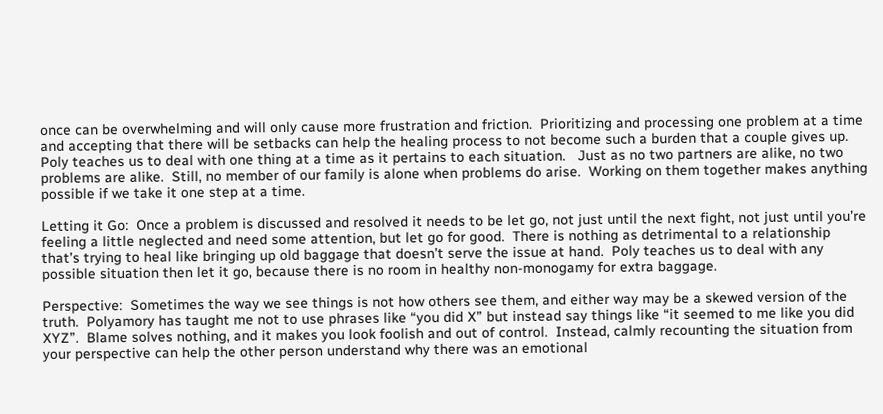once can be overwhelming and will only cause more frustration and friction.  Prioritizing and processing one problem at a time and accepting that there will be setbacks can help the healing process to not become such a burden that a couple gives up.  Poly teaches us to deal with one thing at a time as it pertains to each situation.   Just as no two partners are alike, no two problems are alike.  Still, no member of our family is alone when problems do arise.  Working on them together makes anything possible if we take it one step at a time.

Letting it Go:  Once a problem is discussed and resolved it needs to be let go, not just until the next fight, not just until you’re feeling a little neglected and need some attention, but let go for good.  There is nothing as detrimental to a relationship that’s trying to heal like bringing up old baggage that doesn’t serve the issue at hand.  Poly teaches us to deal with any possible situation then let it go, because there is no room in healthy non-monogamy for extra baggage.

Perspective:  Sometimes the way we see things is not how others see them, and either way may be a skewed version of the truth.  Polyamory has taught me not to use phrases like “you did X” but instead say things like “it seemed to me like you did XYZ”.  Blame solves nothing, and it makes you look foolish and out of control.  Instead, calmly recounting the situation from your perspective can help the other person understand why there was an emotional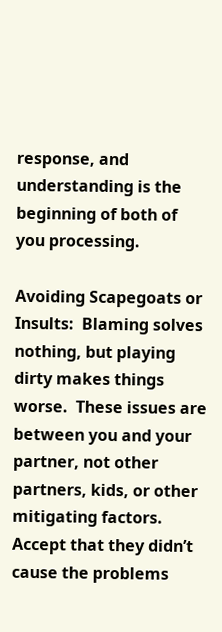response, and understanding is the beginning of both of you processing.

Avoiding Scapegoats or Insults:  Blaming solves nothing, but playing dirty makes things worse.  These issues are between you and your partner, not other partners, kids, or other mitigating factors.  Accept that they didn’t cause the problems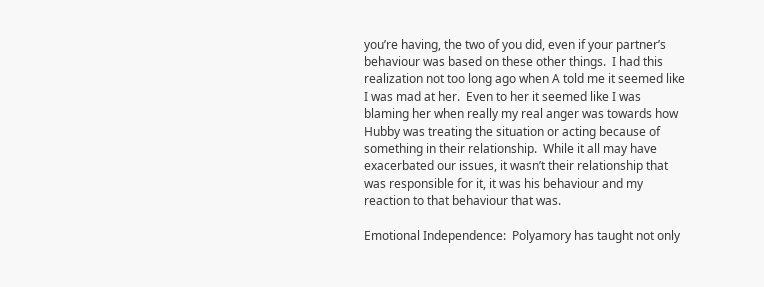you’re having, the two of you did, even if your partner’s behaviour was based on these other things.  I had this realization not too long ago when A told me it seemed like I was mad at her.  Even to her it seemed like I was blaming her when really my real anger was towards how Hubby was treating the situation or acting because of something in their relationship.  While it all may have exacerbated our issues, it wasn’t their relationship that was responsible for it, it was his behaviour and my reaction to that behaviour that was.

Emotional Independence:  Polyamory has taught not only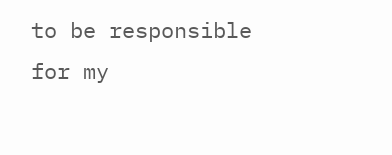to be responsible for my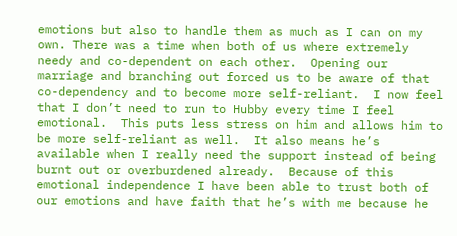emotions but also to handle them as much as I can on my own. There was a time when both of us where extremely needy and co-dependent on each other.  Opening our marriage and branching out forced us to be aware of that co-dependency and to become more self-reliant.  I now feel that I don’t need to run to Hubby every time I feel emotional.  This puts less stress on him and allows him to be more self-reliant as well.  It also means he’s available when I really need the support instead of being burnt out or overburdened already.  Because of this emotional independence I have been able to trust both of our emotions and have faith that he’s with me because he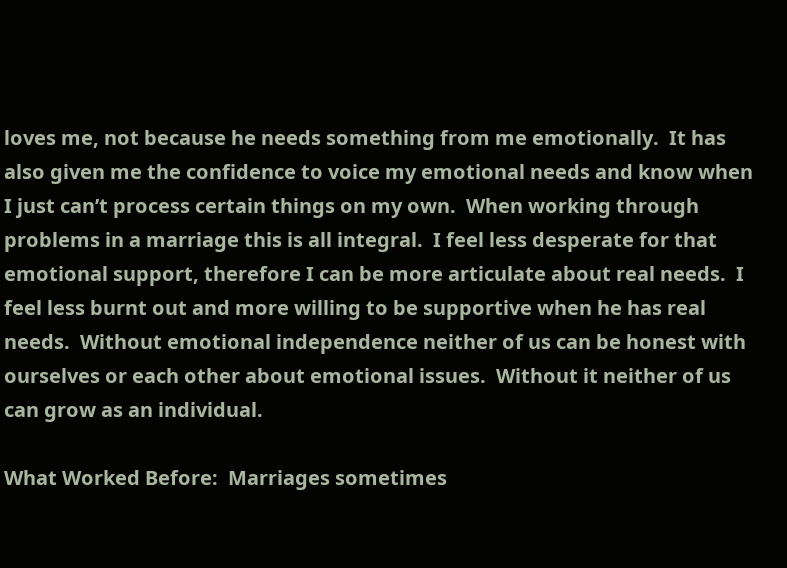loves me, not because he needs something from me emotionally.  It has also given me the confidence to voice my emotional needs and know when I just can’t process certain things on my own.  When working through problems in a marriage this is all integral.  I feel less desperate for that emotional support, therefore I can be more articulate about real needs.  I feel less burnt out and more willing to be supportive when he has real needs.  Without emotional independence neither of us can be honest with ourselves or each other about emotional issues.  Without it neither of us can grow as an individual.

What Worked Before:  Marriages sometimes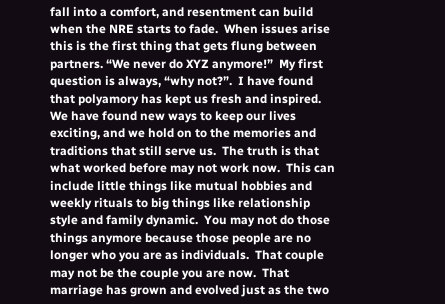fall into a comfort, and resentment can build when the NRE starts to fade.  When issues arise this is the first thing that gets flung between partners. “We never do XYZ anymore!”  My first question is always, “why not?”.  I have found that polyamory has kept us fresh and inspired.  We have found new ways to keep our lives exciting, and we hold on to the memories and traditions that still serve us.  The truth is that what worked before may not work now.  This can include little things like mutual hobbies and weekly rituals to big things like relationship style and family dynamic.  You may not do those things anymore because those people are no longer who you are as individuals.  That couple may not be the couple you are now.  That marriage has grown and evolved just as the two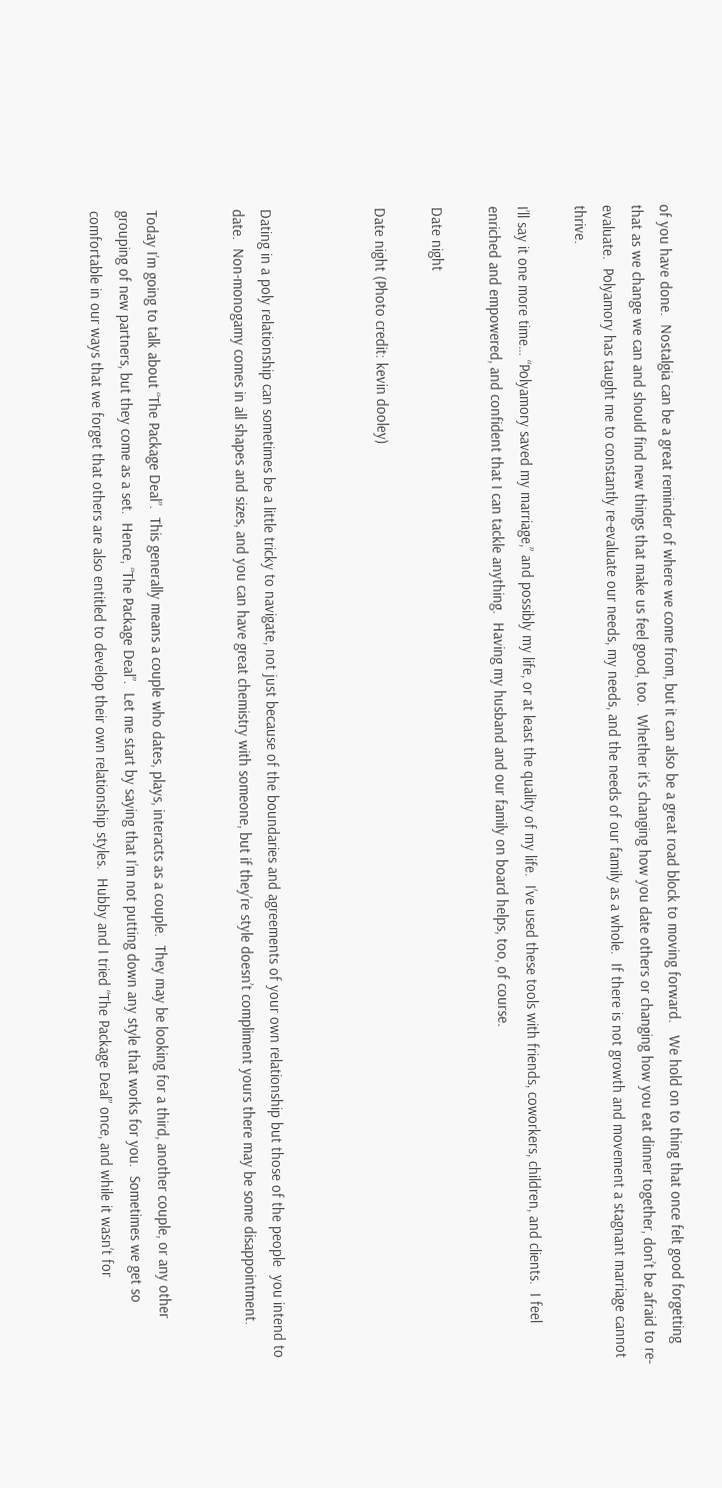of you have done.  Nostalgia can be a great reminder of where we come from, but it can also be a great road block to moving forward.   We hold on to thing that once felt good forgetting that as we change we can and should find new things that make us feel good, too.  Whether it’s changing how you date others or changing how you eat dinner together, don’t be afraid to re-evaluate.  Polyamory has taught me to constantly re-evaluate our needs, my needs, and the needs of our family as a whole.  If there is not growth and movement a stagnant marriage cannot thrive.

I’ll say it one more time… “Polyamory saved my marriage,” and possibly my life, or at least the quality of my life.  I’ve used these tools with friends, coworkers, children, and clients.  I feel enriched and empowered, and confident that I can tackle anything.  Having my husband and our family on board helps, too, of course.

Date night

Date night (Photo credit: kevin dooley)



Dating in a poly relationship can sometimes be a little tricky to navigate, not just because of the boundaries and agreements of your own relationship but those of the people  you intend to date.  Non-monogamy comes in all shapes and sizes, and you can have great chemistry with someone, but if they’re style doesn’t compliment yours there may be some disappointment.


Today I’m going to talk about “The Package Deal”.  This generally means a couple who dates, plays, interacts as a couple.  They may be looking for a third, another couple, or any other grouping of new partners, but they come as a set.  Hence, “The Package Deal”.  Let me start by saying that I’m not putting down any style that works for you.  Sometimes we get so comfortable in our ways that we forget that others are also entitled to develop their own relationship styles.  Hubby and I tried “The Package Deal” once, and while it wasn’t for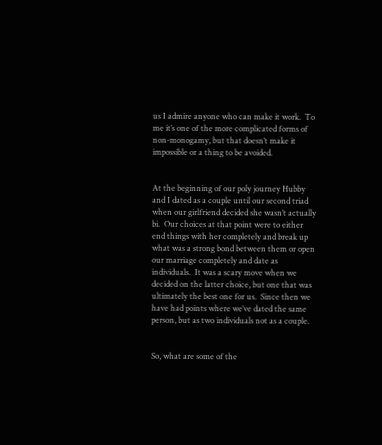us I admire anyone who can make it work.  To me it’s one of the more complicated forms of non-monogamy, but that doesn’t make it impossible or a thing to be avoided.


At the beginning of our poly journey Hubby and I dated as a couple until our second triad when our girlfriend decided she wasn’t actually bi.  Our choices at that point were to either end things with her completely and break up what was a strong bond between them or open our marriage completely and date as individuals.  It was a scary move when we decided on the latter choice, but one that was ultimately the best one for us.  Since then we have had points where we’ve dated the same person, but as two individuals not as a couple.


So, what are some of the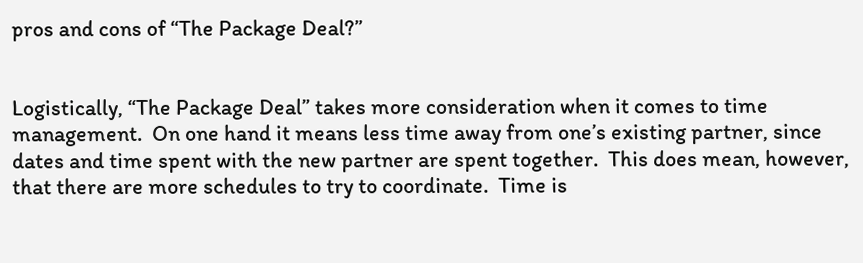pros and cons of “The Package Deal?”


Logistically, “The Package Deal” takes more consideration when it comes to time management.  On one hand it means less time away from one’s existing partner, since dates and time spent with the new partner are spent together.  This does mean, however, that there are more schedules to try to coordinate.  Time is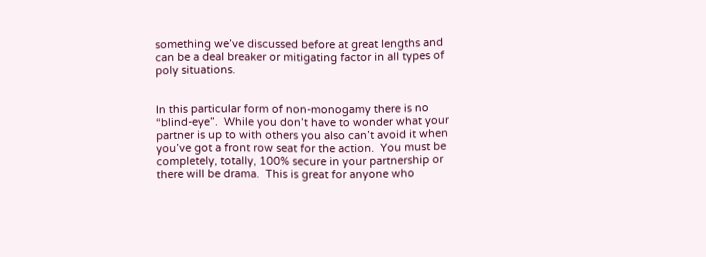something we’ve discussed before at great lengths and can be a deal breaker or mitigating factor in all types of poly situations.


In this particular form of non-monogamy there is no “blind-eye”.  While you don’t have to wonder what your partner is up to with others you also can’t avoid it when you’ve got a front row seat for the action.  You must be completely, totally, 100% secure in your partnership or there will be drama.  This is great for anyone who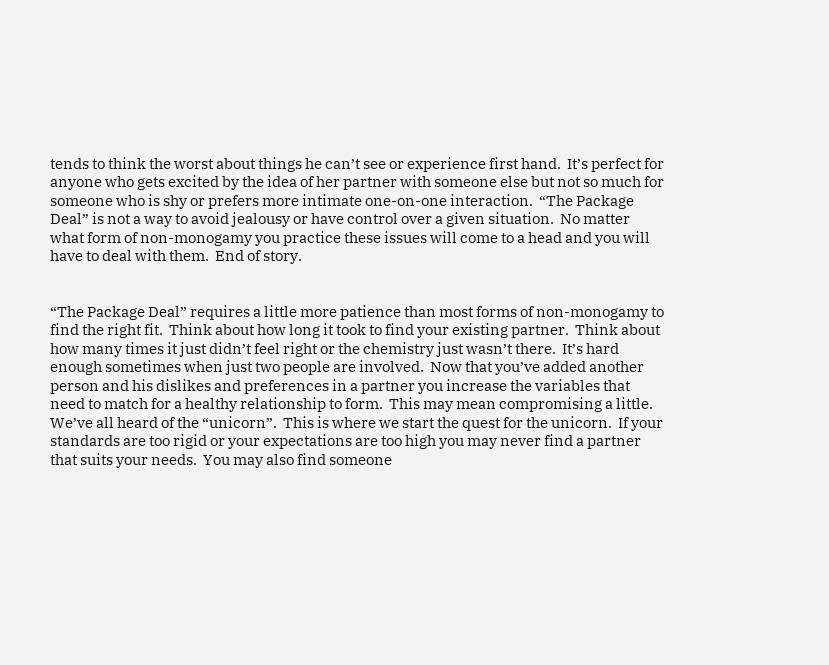tends to think the worst about things he can’t see or experience first hand.  It’s perfect for anyone who gets excited by the idea of her partner with someone else but not so much for someone who is shy or prefers more intimate one-on-one interaction.  “The Package Deal” is not a way to avoid jealousy or have control over a given situation.  No matter what form of non-monogamy you practice these issues will come to a head and you will have to deal with them.  End of story.


“The Package Deal” requires a little more patience than most forms of non-monogamy to find the right fit.  Think about how long it took to find your existing partner.  Think about how many times it just didn’t feel right or the chemistry just wasn’t there.  It’s hard enough sometimes when just two people are involved.  Now that you’ve added another person and his dislikes and preferences in a partner you increase the variables that need to match for a healthy relationship to form.  This may mean compromising a little.  We’ve all heard of the “unicorn”.  This is where we start the quest for the unicorn.  If your standards are too rigid or your expectations are too high you may never find a partner that suits your needs.  You may also find someone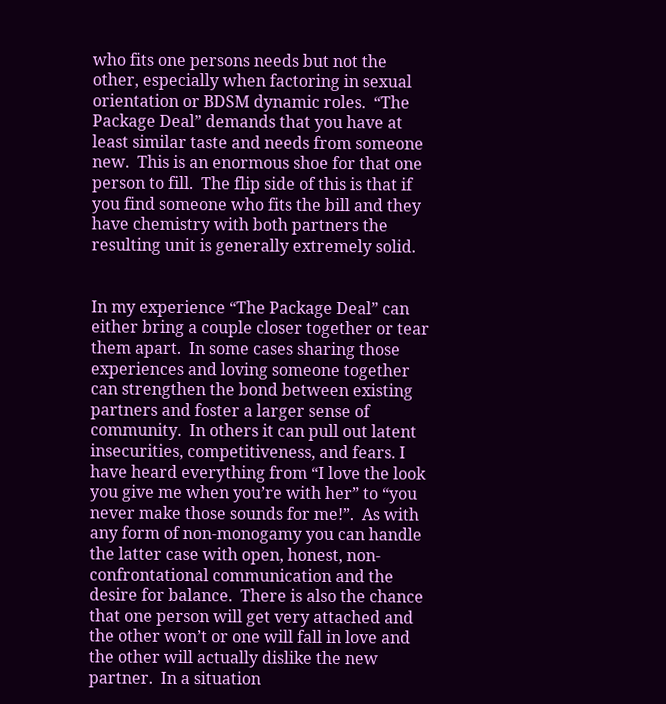who fits one persons needs but not the other, especially when factoring in sexual orientation or BDSM dynamic roles.  “The Package Deal” demands that you have at least similar taste and needs from someone new.  This is an enormous shoe for that one person to fill.  The flip side of this is that if you find someone who fits the bill and they have chemistry with both partners the resulting unit is generally extremely solid.


In my experience “The Package Deal” can either bring a couple closer together or tear them apart.  In some cases sharing those experiences and loving someone together can strengthen the bond between existing partners and foster a larger sense of community.  In others it can pull out latent insecurities, competitiveness, and fears. I have heard everything from “I love the look you give me when you’re with her” to “you never make those sounds for me!”.  As with any form of non-monogamy you can handle the latter case with open, honest, non-confrontational communication and the desire for balance.  There is also the chance that one person will get very attached and the other won’t or one will fall in love and the other will actually dislike the new partner.  In a situation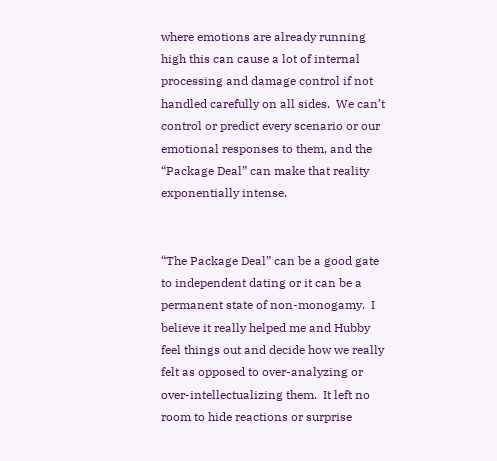where emotions are already running high this can cause a lot of internal processing and damage control if not handled carefully on all sides.  We can’t control or predict every scenario or our emotional responses to them, and the “Package Deal” can make that reality exponentially intense.


“The Package Deal” can be a good gate to independent dating or it can be a permanent state of non-monogamy.  I believe it really helped me and Hubby feel things out and decide how we really felt as opposed to over-analyzing or over-intellectualizing them.  It left no room to hide reactions or surprise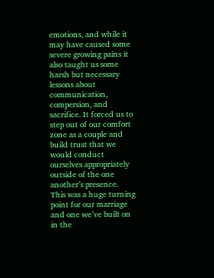emotions, and while it may have caused some severe growing pains it also taught us some harsh but necessary lessons about communication, compersion, and sacrifice. It forced us to step out of our comfort zone as a couple and build trust that we would conduct ourselves appropriately outside of the one another’s presence.  This was a huge turning point for our marriage and one we’ve built on in the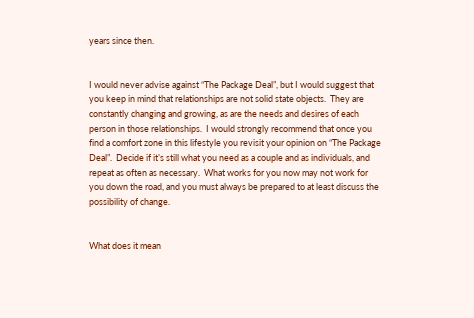years since then.


I would never advise against “The Package Deal”, but I would suggest that you keep in mind that relationships are not solid state objects.  They are constantly changing and growing, as are the needs and desires of each person in those relationships.  I would strongly recommend that once you find a comfort zone in this lifestyle you revisit your opinion on “The Package Deal”.  Decide if it’s still what you need as a couple and as individuals, and repeat as often as necessary.  What works for you now may not work for you down the road, and you must always be prepared to at least discuss the possibility of change.


What does it mean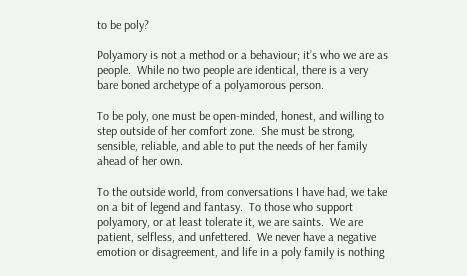to be poly?

Polyamory is not a method or a behaviour; it’s who we are as people.  While no two people are identical, there is a very bare boned archetype of a polyamorous person.

To be poly, one must be open-minded, honest, and willing to step outside of her comfort zone.  She must be strong, sensible, reliable, and able to put the needs of her family ahead of her own.

To the outside world, from conversations I have had, we take on a bit of legend and fantasy.  To those who support polyamory, or at least tolerate it, we are saints.  We are patient, selfless, and unfettered.  We never have a negative emotion or disagreement, and life in a poly family is nothing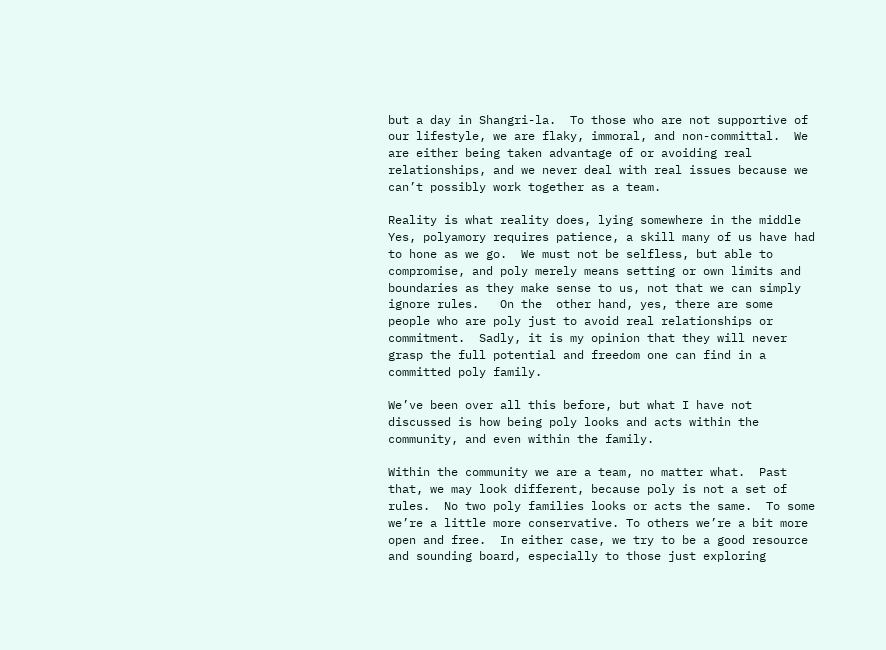but a day in Shangri-la.  To those who are not supportive of our lifestyle, we are flaky, immoral, and non-committal.  We are either being taken advantage of or avoiding real relationships, and we never deal with real issues because we can’t possibly work together as a team.

Reality is what reality does, lying somewhere in the middle  Yes, polyamory requires patience, a skill many of us have had to hone as we go.  We must not be selfless, but able to compromise, and poly merely means setting or own limits and boundaries as they make sense to us, not that we can simply ignore rules.   On the  other hand, yes, there are some people who are poly just to avoid real relationships or commitment.  Sadly, it is my opinion that they will never grasp the full potential and freedom one can find in a committed poly family.

We’ve been over all this before, but what I have not discussed is how being poly looks and acts within the community, and even within the family.

Within the community we are a team, no matter what.  Past that, we may look different, because poly is not a set of rules.  No two poly families looks or acts the same.  To some we’re a little more conservative. To others we’re a bit more open and free.  In either case, we try to be a good resource and sounding board, especially to those just exploring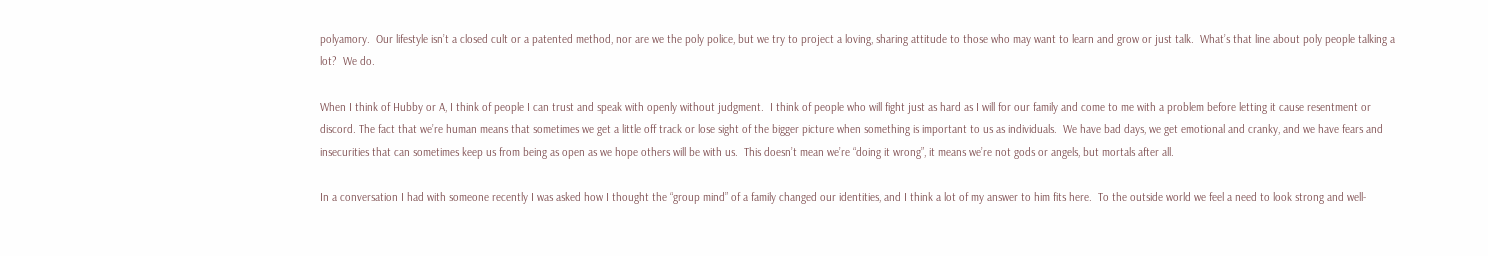polyamory.  Our lifestyle isn’t a closed cult or a patented method, nor are we the poly police, but we try to project a loving, sharing attitude to those who may want to learn and grow or just talk.  What’s that line about poly people talking a lot?  We do.

When I think of Hubby or A, I think of people I can trust and speak with openly without judgment.  I think of people who will fight just as hard as I will for our family and come to me with a problem before letting it cause resentment or discord. The fact that we’re human means that sometimes we get a little off track or lose sight of the bigger picture when something is important to us as individuals.  We have bad days, we get emotional and cranky, and we have fears and insecurities that can sometimes keep us from being as open as we hope others will be with us.  This doesn’t mean we’re “doing it wrong”, it means we’re not gods or angels, but mortals after all.

In a conversation I had with someone recently I was asked how I thought the “group mind” of a family changed our identities, and I think a lot of my answer to him fits here.  To the outside world we feel a need to look strong and well-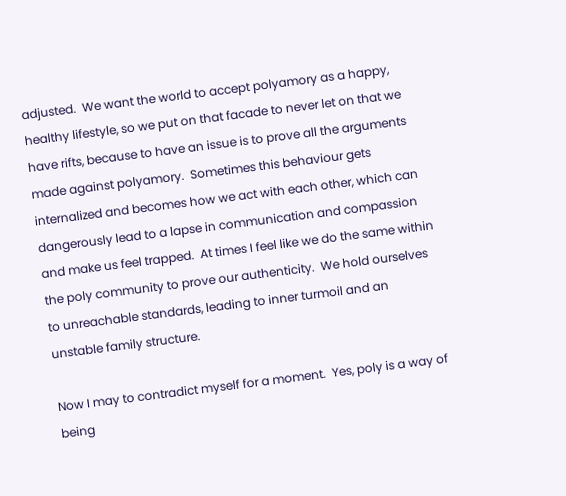adjusted.  We want the world to accept polyamory as a happy, healthy lifestyle, so we put on that facade to never let on that we have rifts, because to have an issue is to prove all the arguments made against polyamory.  Sometimes this behaviour gets internalized and becomes how we act with each other, which can dangerously lead to a lapse in communication and compassion and make us feel trapped.  At times I feel like we do the same within the poly community to prove our authenticity.  We hold ourselves to unreachable standards, leading to inner turmoil and an unstable family structure.

Now I may to contradict myself for a moment.  Yes, poly is a way of being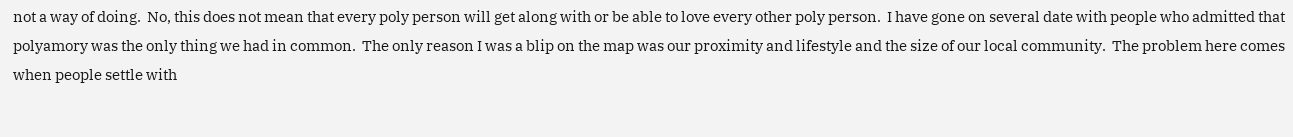not a way of doing.  No, this does not mean that every poly person will get along with or be able to love every other poly person.  I have gone on several date with people who admitted that polyamory was the only thing we had in common.  The only reason I was a blip on the map was our proximity and lifestyle and the size of our local community.  The problem here comes when people settle with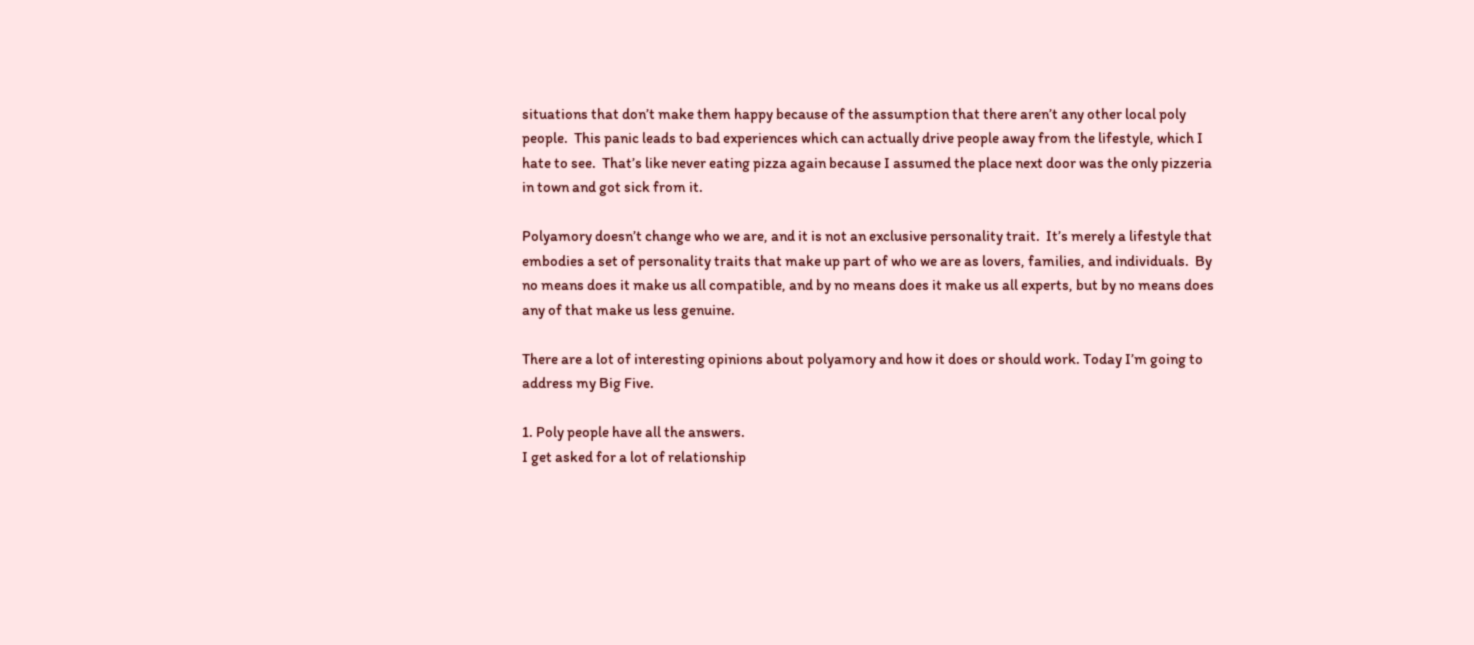situations that don’t make them happy because of the assumption that there aren’t any other local poly people.  This panic leads to bad experiences which can actually drive people away from the lifestyle, which I hate to see.  That’s like never eating pizza again because I assumed the place next door was the only pizzeria in town and got sick from it.

Polyamory doesn’t change who we are, and it is not an exclusive personality trait.  It’s merely a lifestyle that embodies a set of personality traits that make up part of who we are as lovers, families, and individuals.  By no means does it make us all compatible, and by no means does it make us all experts, but by no means does any of that make us less genuine.

There are a lot of interesting opinions about polyamory and how it does or should work. Today I’m going to address my Big Five.

1. Poly people have all the answers.
I get asked for a lot of relationship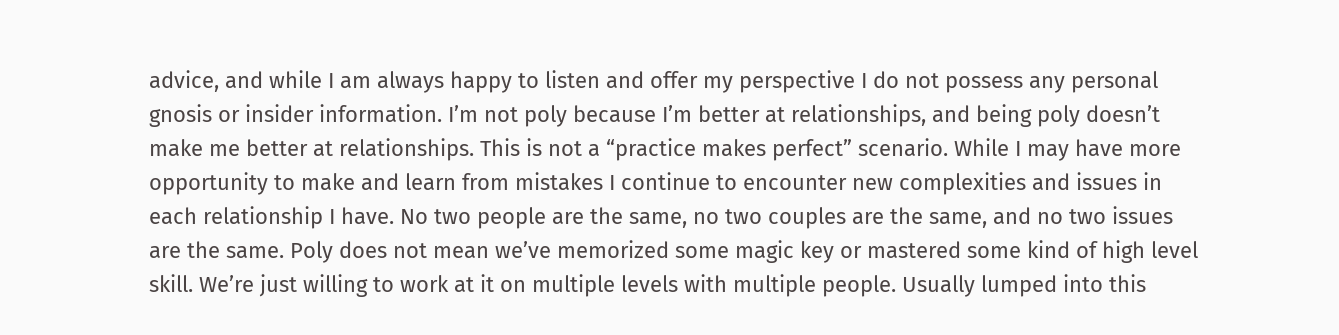advice, and while I am always happy to listen and offer my perspective I do not possess any personal gnosis or insider information. I’m not poly because I’m better at relationships, and being poly doesn’t make me better at relationships. This is not a “practice makes perfect” scenario. While I may have more opportunity to make and learn from mistakes I continue to encounter new complexities and issues in each relationship I have. No two people are the same, no two couples are the same, and no two issues are the same. Poly does not mean we’ve memorized some magic key or mastered some kind of high level skill. We’re just willing to work at it on multiple levels with multiple people. Usually lumped into this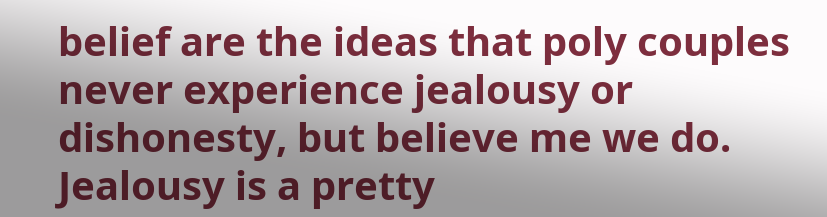belief are the ideas that poly couples never experience jealousy or dishonesty, but believe me we do. Jealousy is a pretty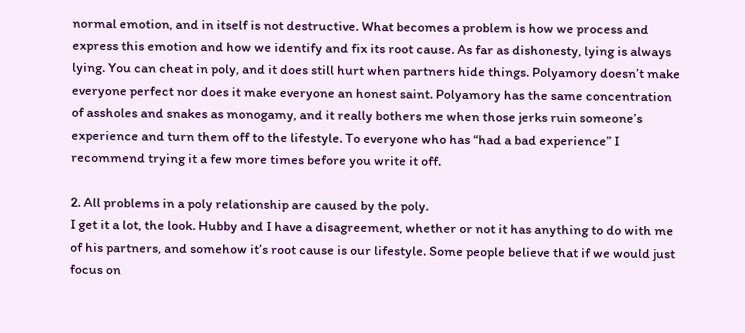normal emotion, and in itself is not destructive. What becomes a problem is how we process and express this emotion and how we identify and fix its root cause. As far as dishonesty, lying is always lying. You can cheat in poly, and it does still hurt when partners hide things. Polyamory doesn’t make everyone perfect nor does it make everyone an honest saint. Polyamory has the same concentration of assholes and snakes as monogamy, and it really bothers me when those jerks ruin someone’s experience and turn them off to the lifestyle. To everyone who has “had a bad experience” I recommend trying it a few more times before you write it off.

2. All problems in a poly relationship are caused by the poly.
I get it a lot, the look. Hubby and I have a disagreement, whether or not it has anything to do with me of his partners, and somehow it’s root cause is our lifestyle. Some people believe that if we would just focus on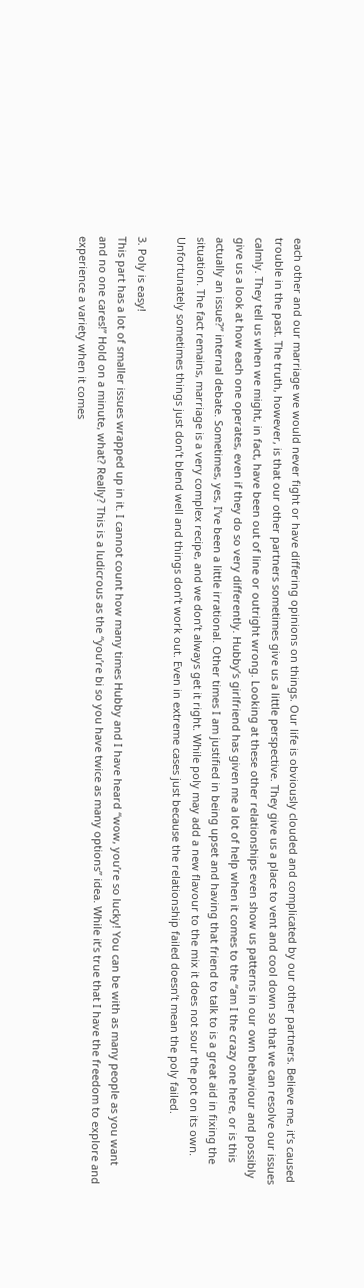each other and our marriage we would never fight or have differing opinions on things. Our life is obviously clouded and complicated by our other partners. Believe me, it’s caused trouble in the past. The truth, however, is that our other partners sometimes give us a little perspective. They give us a place to vent and cool down so that we can resolve our issues calmly. They tell us when we might, in fact, have been out of line or outright wrong. Looking at these other relationships even show us patterns in our own behaviour and possibly give us a look at how each one operates, even if they do so very differently. Hubby’s girlfriend has given me a lot of help when it comes to the “am I the crazy one here, or is this actually an issue?” internal debate. Sometimes, yes, I’ve been a little irrational. Other times I am justified in being upset and having that friend to talk to is a great aid in fixing the situation. The fact remains, marriage is a very complex recipe, and we don’t always get it right. While poly may add a new flavour to the mix it does not sour the pot on its own. Unfortunately sometimes things just don’t blend well and things don’t work out. Even in extreme cases just because the relationship failed doesn’t mean the poly failed.

3. Poly is easy!
This part has a lot of smaller issues wrapped up in it. I cannot count how many times Hubby and I have heard “wow, you’re so lucky! You can be with as many people as you want and no one cares!” Hold on a minute, what? Really? This is a ludicrous as the “you’re bi so you have twice as many options” idea. While it’s true that I have the freedom to explore and experience a variety when it comes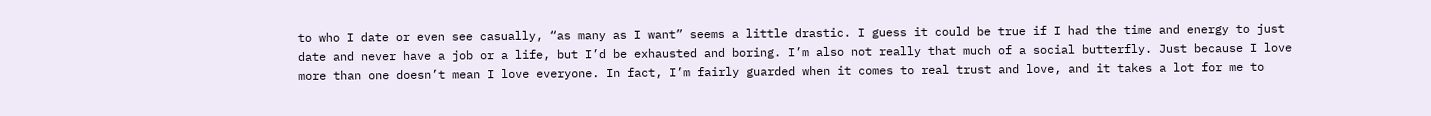to who I date or even see casually, “as many as I want” seems a little drastic. I guess it could be true if I had the time and energy to just date and never have a job or a life, but I’d be exhausted and boring. I’m also not really that much of a social butterfly. Just because I love more than one doesn’t mean I love everyone. In fact, I’m fairly guarded when it comes to real trust and love, and it takes a lot for me to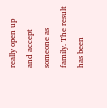really open up and accept someone as family. The result has been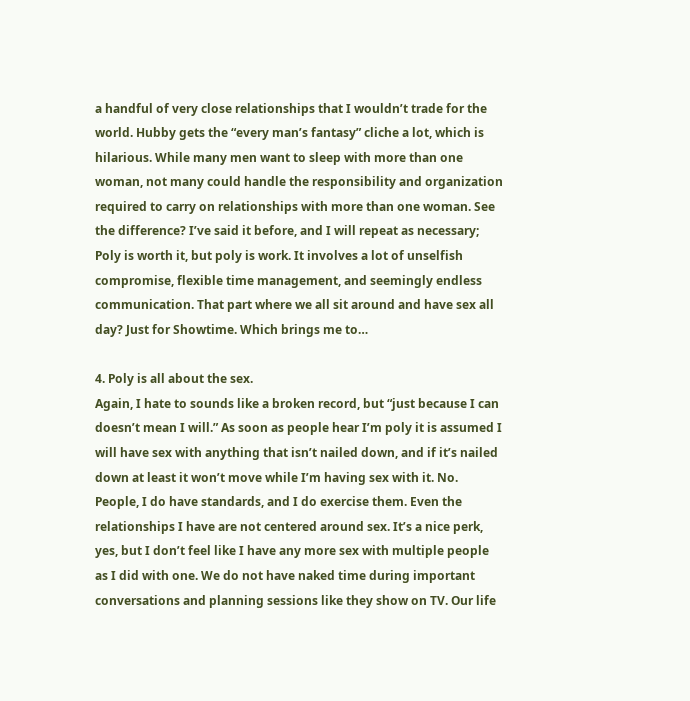a handful of very close relationships that I wouldn’t trade for the world. Hubby gets the “every man’s fantasy” cliche a lot, which is hilarious. While many men want to sleep with more than one woman, not many could handle the responsibility and organization required to carry on relationships with more than one woman. See the difference? I’ve said it before, and I will repeat as necessary; Poly is worth it, but poly is work. It involves a lot of unselfish compromise, flexible time management, and seemingly endless communication. That part where we all sit around and have sex all day? Just for Showtime. Which brings me to…

4. Poly is all about the sex.
Again, I hate to sounds like a broken record, but “just because I can doesn’t mean I will.” As soon as people hear I’m poly it is assumed I will have sex with anything that isn’t nailed down, and if it’s nailed down at least it won’t move while I’m having sex with it. No. People, I do have standards, and I do exercise them. Even the relationships I have are not centered around sex. It’s a nice perk, yes, but I don’t feel like I have any more sex with multiple people as I did with one. We do not have naked time during important conversations and planning sessions like they show on TV. Our life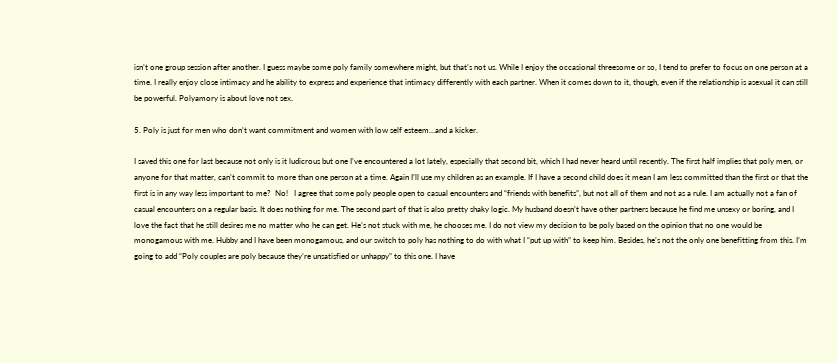isn’t one group session after another. I guess maybe some poly family somewhere might, but that’s not us. While I enjoy the occasional threesome or so, I tend to prefer to focus on one person at a time. I really enjoy close intimacy and he ability to express and experience that intimacy differently with each partner. When it comes down to it, though, even if the relationship is asexual it can still be powerful. Polyamory is about love not sex.

5. Poly is just for men who don’t want commitment and women with low self esteem…and a kicker.

I saved this one for last because not only is it ludicrous but one I’ve encountered a lot lately, especially that second bit, which I had never heard until recently. The first half implies that poly men, or anyone for that matter, can’t commit to more than one person at a time. Again I’ll use my children as an example. If I have a second child does it mean I am less committed than the first or that the first is in any way less important to me?  No!   I agree that some poly people open to casual encounters and “friends with benefits”, but not all of them and not as a rule. I am actually not a fan of casual encounters on a regular basis. It does nothing for me. The second part of that is also pretty shaky logic. My husband doesn’t have other partners because he find me unsexy or boring, and I love the fact that he still desires me no matter who he can get. He’s not stuck with me, he chooses me. I do not view my decision to be poly based on the opinion that no one would be monogamous with me. Hubby and I have been monogamous, and our switch to poly has nothing to do with what I “put up with” to keep him. Besides, he’s not the only one benefitting from this. I’m going to add “Poly couples are poly because they’re unsatisfied or unhappy” to this one. I have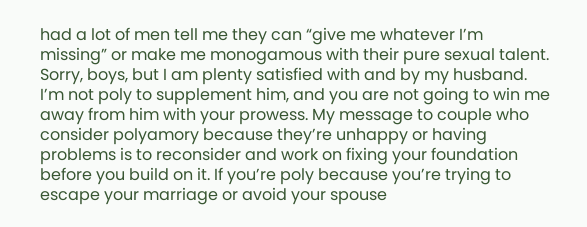had a lot of men tell me they can “give me whatever I’m missing” or make me monogamous with their pure sexual talent. Sorry, boys, but I am plenty satisfied with and by my husband. I’m not poly to supplement him, and you are not going to win me away from him with your prowess. My message to couple who consider polyamory because they’re unhappy or having problems is to reconsider and work on fixing your foundation before you build on it. If you’re poly because you’re trying to escape your marriage or avoid your spouse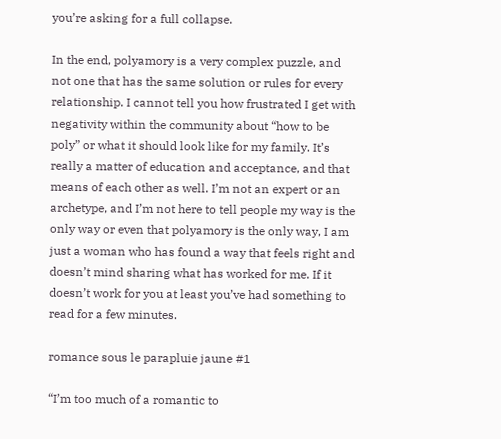you’re asking for a full collapse.

In the end, polyamory is a very complex puzzle, and not one that has the same solution or rules for every relationship. I cannot tell you how frustrated I get with negativity within the community about “how to be poly” or what it should look like for my family. It’s really a matter of education and acceptance, and that means of each other as well. I’m not an expert or an archetype, and I’m not here to tell people my way is the only way or even that polyamory is the only way, I am just a woman who has found a way that feels right and doesn’t mind sharing what has worked for me. If it doesn’t work for you at least you’ve had something to read for a few minutes.

romance sous le parapluie jaune #1

“I’m too much of a romantic to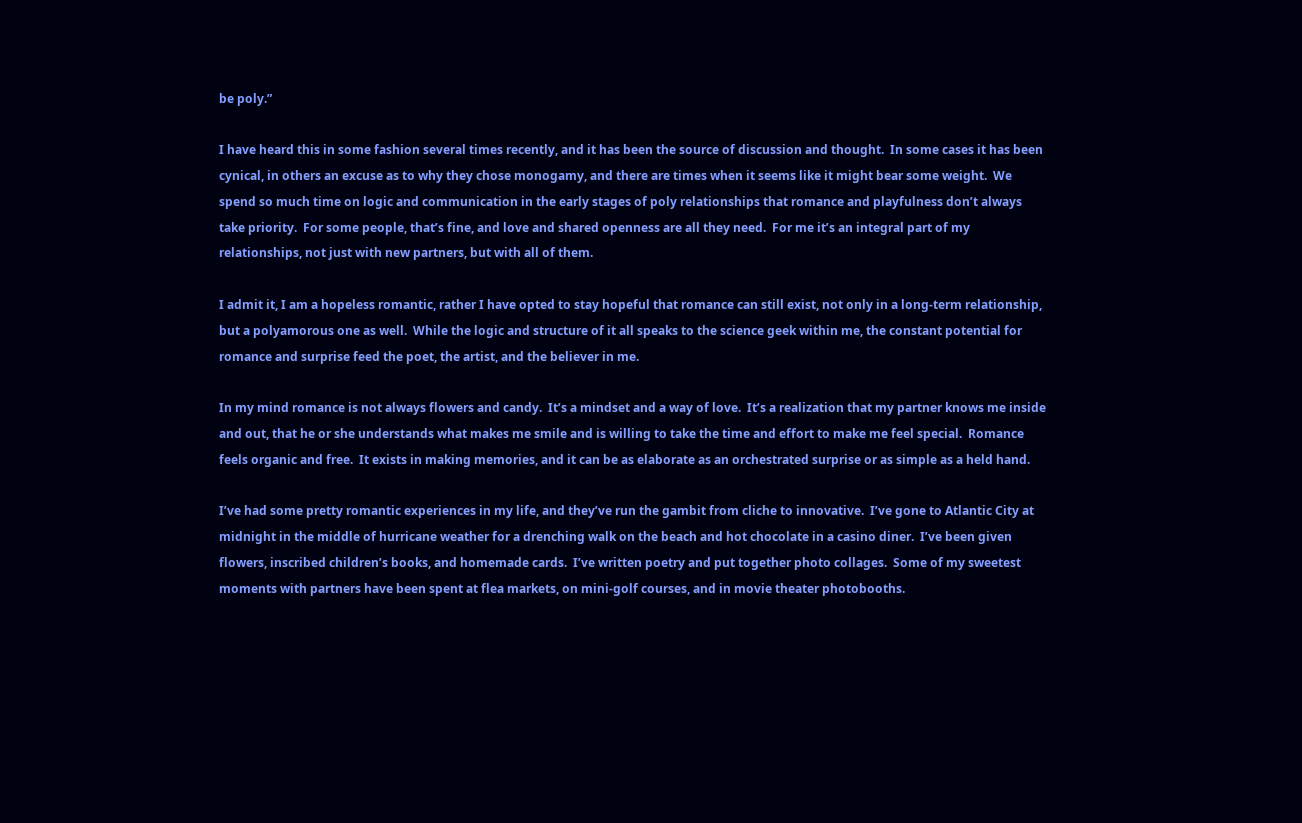be poly.”

I have heard this in some fashion several times recently, and it has been the source of discussion and thought.  In some cases it has been cynical, in others an excuse as to why they chose monogamy, and there are times when it seems like it might bear some weight.  We spend so much time on logic and communication in the early stages of poly relationships that romance and playfulness don’t always take priority.  For some people, that’s fine, and love and shared openness are all they need.  For me it’s an integral part of my relationships, not just with new partners, but with all of them.

I admit it, I am a hopeless romantic, rather I have opted to stay hopeful that romance can still exist, not only in a long-term relationship, but a polyamorous one as well.  While the logic and structure of it all speaks to the science geek within me, the constant potential for romance and surprise feed the poet, the artist, and the believer in me.

In my mind romance is not always flowers and candy.  It’s a mindset and a way of love.  It’s a realization that my partner knows me inside and out, that he or she understands what makes me smile and is willing to take the time and effort to make me feel special.  Romance feels organic and free.  It exists in making memories, and it can be as elaborate as an orchestrated surprise or as simple as a held hand.

I’ve had some pretty romantic experiences in my life, and they’ve run the gambit from cliche to innovative.  I’ve gone to Atlantic City at midnight in the middle of hurricane weather for a drenching walk on the beach and hot chocolate in a casino diner.  I’ve been given flowers, inscribed children’s books, and homemade cards.  I’ve written poetry and put together photo collages.  Some of my sweetest moments with partners have been spent at flea markets, on mini-golf courses, and in movie theater photobooths.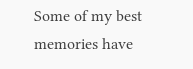Some of my best memories have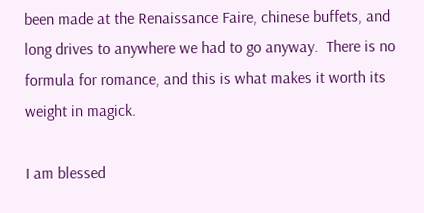been made at the Renaissance Faire, chinese buffets, and long drives to anywhere we had to go anyway.  There is no formula for romance, and this is what makes it worth its weight in magick.

I am blessed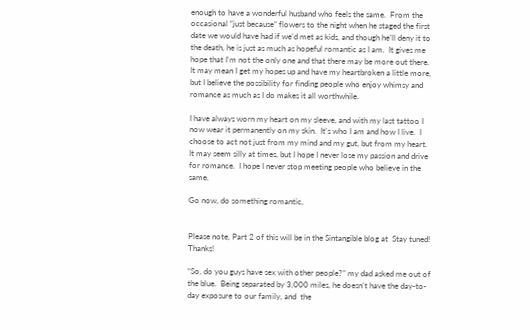enough to have a wonderful husband who feels the same.  From the occasional “just because” flowers to the night when he staged the first date we would have had if we’d met as kids, and though he’ll deny it to the death, he is just as much as hopeful romantic as I am.  It gives me hope that I’m not the only one and that there may be more out there.   It may mean I get my hopes up and have my heartbroken a little more, but I believe the possibility for finding people who enjoy whimsy and romance as much as I do makes it all worthwhile.

I have always worn my heart on my sleeve, and with my last tattoo I now wear it permanently on my skin.  It’s who I am and how I live.  I choose to act not just from my mind and my gut, but from my heart.  It may seem silly at times, but I hope I never lose my passion and drive for romance.  I hope I never stop meeting people who believe in the same.

Go now, do something romantic,


Please note, Part 2 of this will be in the Sintangible blog at  Stay tuned! Thanks!

“So, do you guys have sex with other people?” my dad asked me out of the blue.  Being separated by 3,000 miles, he doesn’t have the day-to-day exposure to our family, and  the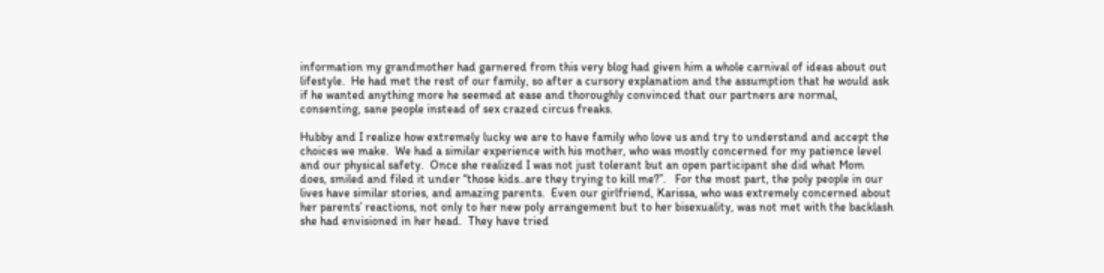information my grandmother had garnered from this very blog had given him a whole carnival of ideas about out lifestyle.  He had met the rest of our family, so after a cursory explanation and the assumption that he would ask if he wanted anything more he seemed at ease and thoroughly convinced that our partners are normal, consenting, sane people instead of sex crazed circus freaks.

Hubby and I realize how extremely lucky we are to have family who love us and try to understand and accept the choices we make.  We had a similar experience with his mother, who was mostly concerned for my patience level and our physical safety.  Once she realized I was not just tolerant but an open participant she did what Mom does, smiled and filed it under “those kids..are they trying to kill me?”.   For the most part, the poly people in our lives have similar stories, and amazing parents.  Even our girlfriend, Karissa, who was extremely concerned about her parents’ reactions, not only to her new poly arrangement but to her bisexuality, was not met with the backlash she had envisioned in her head.  They have tried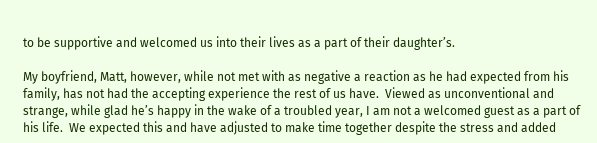to be supportive and welcomed us into their lives as a part of their daughter’s.

My boyfriend, Matt, however, while not met with as negative a reaction as he had expected from his family, has not had the accepting experience the rest of us have.  Viewed as unconventional and strange, while glad he’s happy in the wake of a troubled year, I am not a welcomed guest as a part of his life.  We expected this and have adjusted to make time together despite the stress and added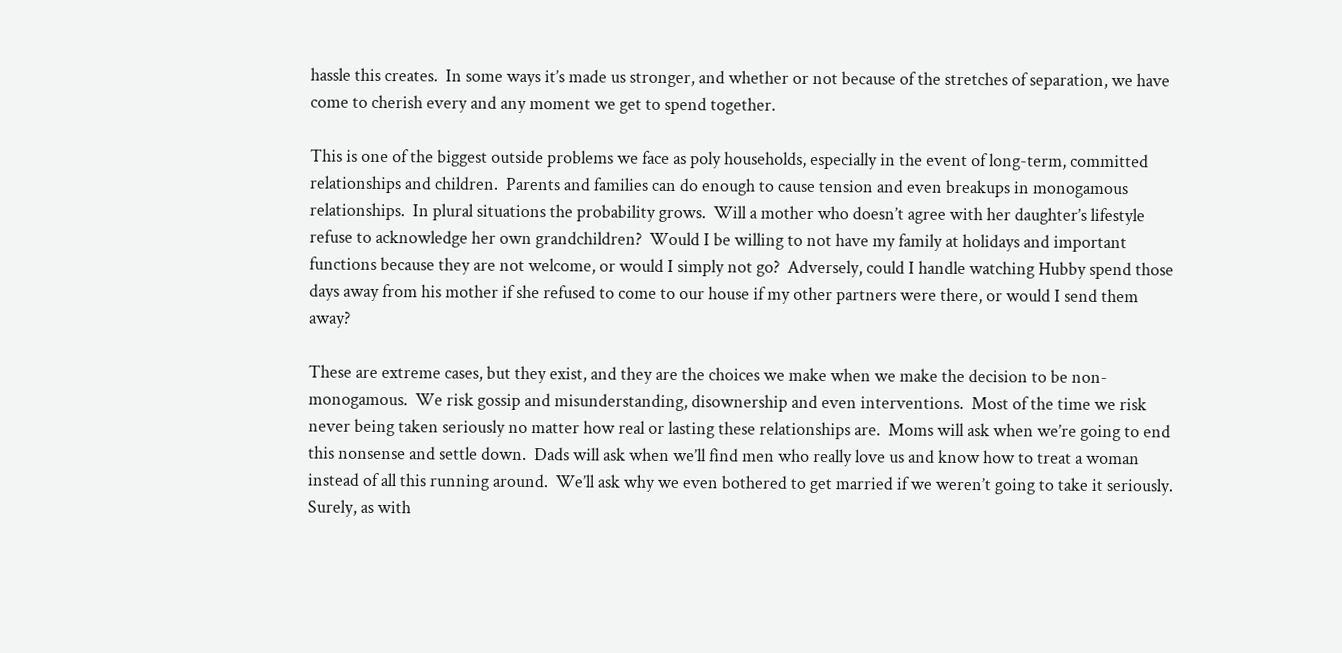hassle this creates.  In some ways it’s made us stronger, and whether or not because of the stretches of separation, we have come to cherish every and any moment we get to spend together.

This is one of the biggest outside problems we face as poly households, especially in the event of long-term, committed relationships and children.  Parents and families can do enough to cause tension and even breakups in monogamous relationships.  In plural situations the probability grows.  Will a mother who doesn’t agree with her daughter’s lifestyle refuse to acknowledge her own grandchildren?  Would I be willing to not have my family at holidays and important functions because they are not welcome, or would I simply not go?  Adversely, could I handle watching Hubby spend those days away from his mother if she refused to come to our house if my other partners were there, or would I send them away?

These are extreme cases, but they exist, and they are the choices we make when we make the decision to be non-monogamous.  We risk gossip and misunderstanding, disownership and even interventions.  Most of the time we risk never being taken seriously no matter how real or lasting these relationships are.  Moms will ask when we’re going to end this nonsense and settle down.  Dads will ask when we’ll find men who really love us and know how to treat a woman instead of all this running around.  We’ll ask why we even bothered to get married if we weren’t going to take it seriously.  Surely, as with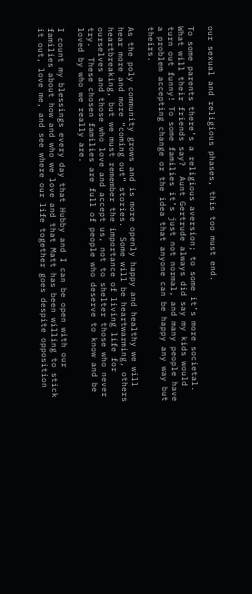our sexual and religious phases, this too must end.

To some parents there’s a religious aversion; to some it’s more societal.  What will their friends say?  Aunt Gertrude always did say my kids would turn out funny! To some families it’s just not normal, and many people have a problem accepting change or the idea that anyone can be happy any way but theirs.

As the poly community grows and is more openly happy and healthy we will hear more and more “coming out” stories.  Some will be heartwarming, others heartbreaking, but we must remember the importance of living life for ourselves and those who love and accept us, not to shelter those who never try.  These chosen families are full of people who deserve to know and be loved by who we really are.

I count my blessings every day that Hubby and I can be open with our families about how and who we love and that Matt has been willing to stick it out, love me, and see where our life together goes despite opposition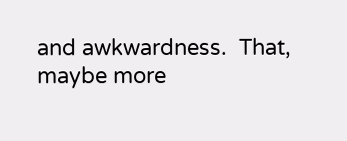and awkwardness.  That, maybe more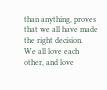than anything, proves that we all have made the right decision.  We all love each other, and love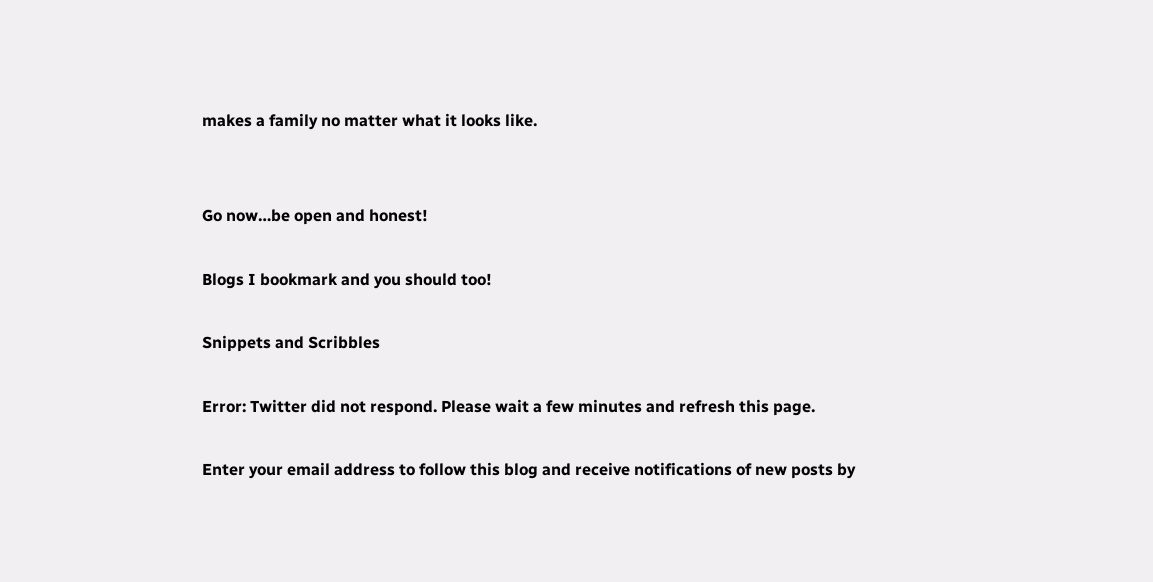makes a family no matter what it looks like.


Go now…be open and honest!

Blogs I bookmark and you should too!

Snippets and Scribbles

Error: Twitter did not respond. Please wait a few minutes and refresh this page.

Enter your email address to follow this blog and receive notifications of new posts by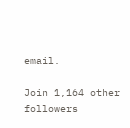email.

Join 1,164 other followers